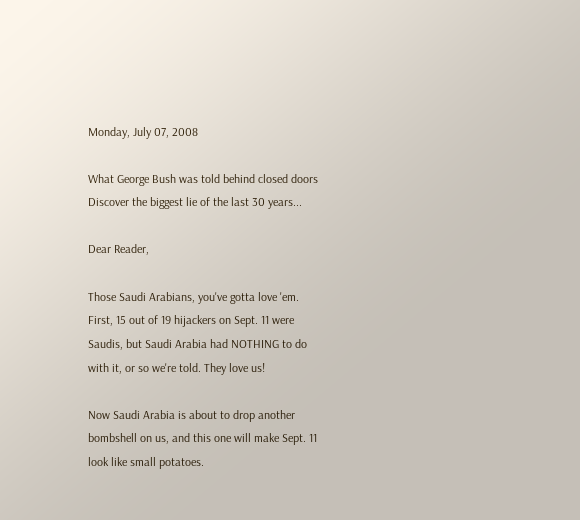Monday, July 07, 2008

What George Bush was told behind closed doors
Discover the biggest lie of the last 30 years...

Dear Reader,

Those Saudi Arabians, you've gotta love 'em. First, 15 out of 19 hijackers on Sept. 11 were Saudis, but Saudi Arabia had NOTHING to do with it, or so we're told. They love us!

Now Saudi Arabia is about to drop another bombshell on us, and this one will make Sept. 11 look like small potatoes.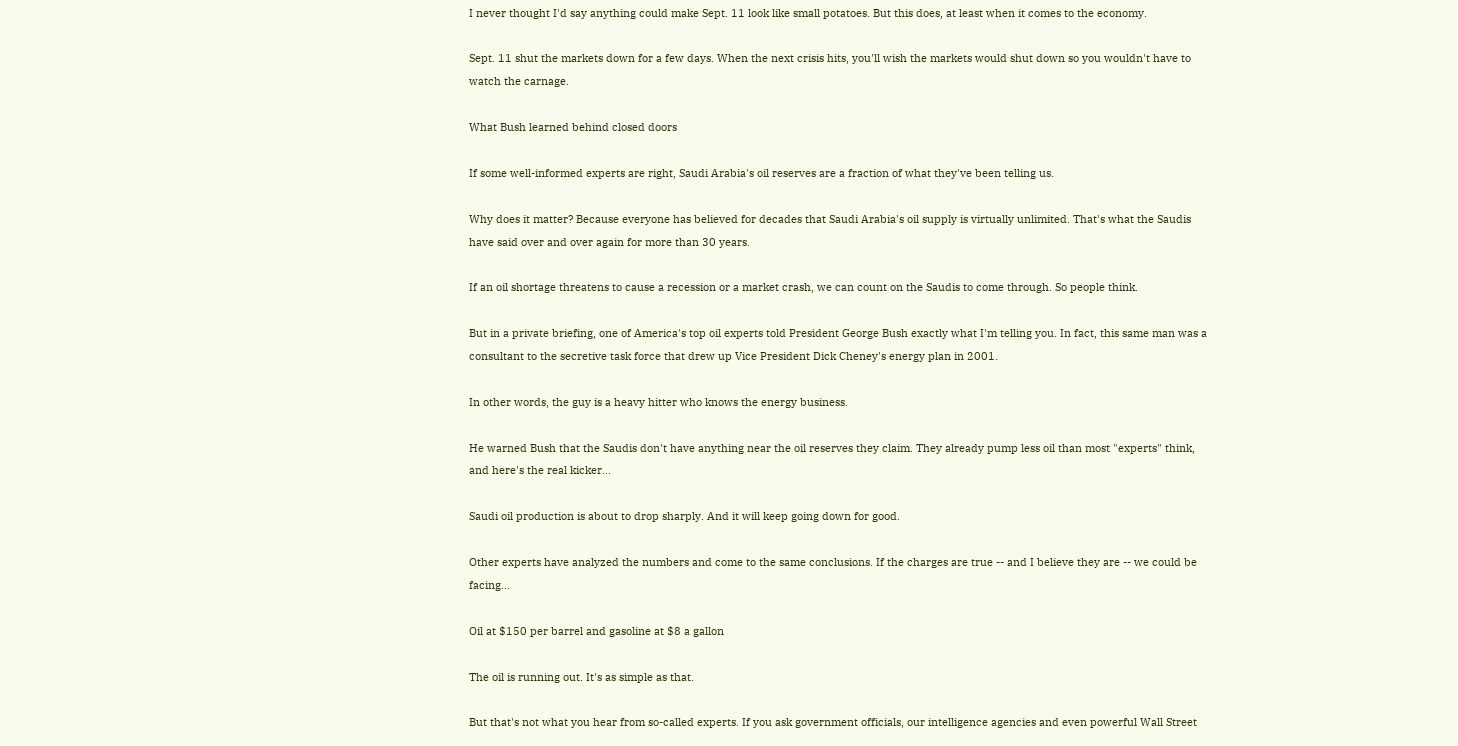I never thought I'd say anything could make Sept. 11 look like small potatoes. But this does, at least when it comes to the economy.

Sept. 11 shut the markets down for a few days. When the next crisis hits, you'll wish the markets would shut down so you wouldn't have to watch the carnage.

What Bush learned behind closed doors

If some well-informed experts are right, Saudi Arabia's oil reserves are a fraction of what they've been telling us.

Why does it matter? Because everyone has believed for decades that Saudi Arabia's oil supply is virtually unlimited. That's what the Saudis have said over and over again for more than 30 years.

If an oil shortage threatens to cause a recession or a market crash, we can count on the Saudis to come through. So people think.

But in a private briefing, one of America's top oil experts told President George Bush exactly what I'm telling you. In fact, this same man was a consultant to the secretive task force that drew up Vice President Dick Cheney's energy plan in 2001.

In other words, the guy is a heavy hitter who knows the energy business.

He warned Bush that the Saudis don't have anything near the oil reserves they claim. They already pump less oil than most "experts" think, and here's the real kicker...

Saudi oil production is about to drop sharply. And it will keep going down for good.

Other experts have analyzed the numbers and come to the same conclusions. If the charges are true -- and I believe they are -- we could be facing...

Oil at $150 per barrel and gasoline at $8 a gallon

The oil is running out. It's as simple as that.

But that's not what you hear from so-called experts. If you ask government officials, our intelligence agencies and even powerful Wall Street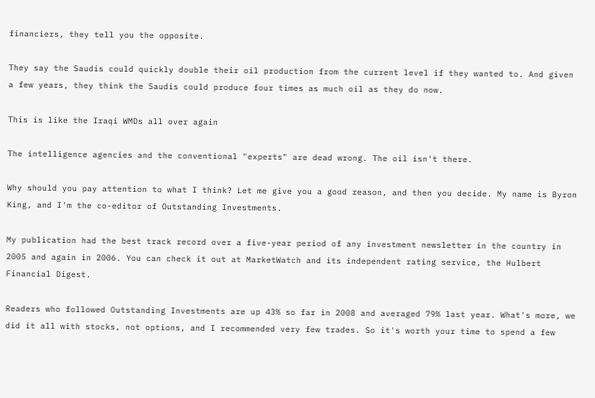financiers, they tell you the opposite.

They say the Saudis could quickly double their oil production from the current level if they wanted to. And given a few years, they think the Saudis could produce four times as much oil as they do now.

This is like the Iraqi WMDs all over again

The intelligence agencies and the conventional "experts" are dead wrong. The oil isn't there.

Why should you pay attention to what I think? Let me give you a good reason, and then you decide. My name is Byron King, and I'm the co-editor of Outstanding Investments.

My publication had the best track record over a five-year period of any investment newsletter in the country in 2005 and again in 2006. You can check it out at MarketWatch and its independent rating service, the Hulbert Financial Digest.

Readers who followed Outstanding Investments are up 43% so far in 2008 and averaged 79% last year. What's more, we did it all with stocks, not options, and I recommended very few trades. So it's worth your time to spend a few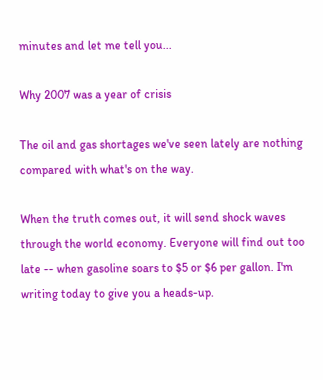minutes and let me tell you...

Why 2007 was a year of crisis

The oil and gas shortages we've seen lately are nothing compared with what's on the way.

When the truth comes out, it will send shock waves through the world economy. Everyone will find out too late -- when gasoline soars to $5 or $6 per gallon. I'm writing today to give you a heads-up.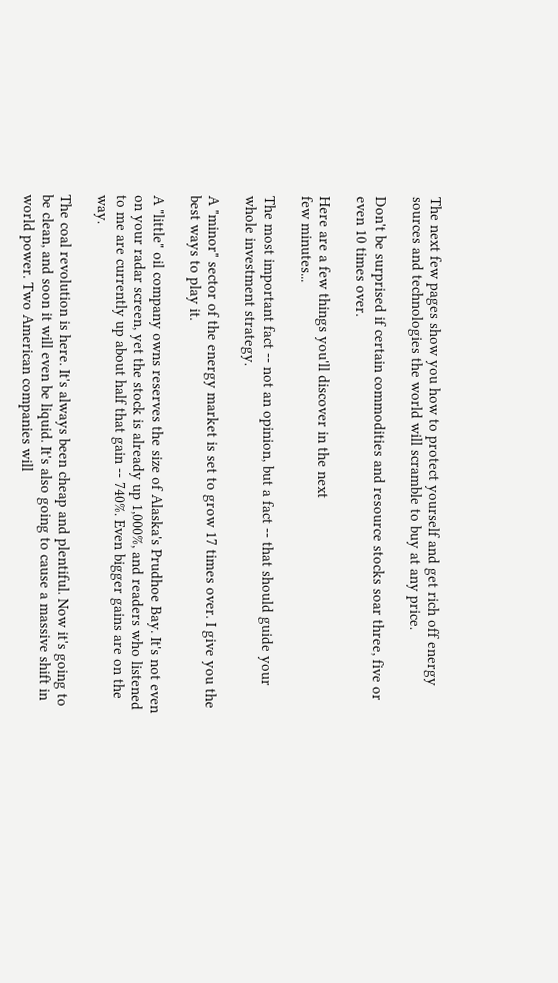The next few pages show you how to protect yourself and get rich off energy sources and technologies the world will scramble to buy at any price.

Don't be surprised if certain commodities and resource stocks soar three, five or even 10 times over.

Here are a few things you'll discover in the next
few minutes...

The most important fact -- not an opinion, but a fact -- that should guide your whole investment strategy.

A "minor" sector of the energy market is set to grow 17 times over. I give you the best ways to play it.

A "little" oil company owns reserves the size of Alaska's Prudhoe Bay. It's not even on your radar screen, yet the stock is already up 1,000%, and readers who listened to me are currently up about half that gain -- 740%. Even bigger gains are on the way.

The coal revolution is here. It's always been cheap and plentiful. Now it's going to be clean, and soon it will even be liquid. It's also going to cause a massive shift in world power. Two American companies will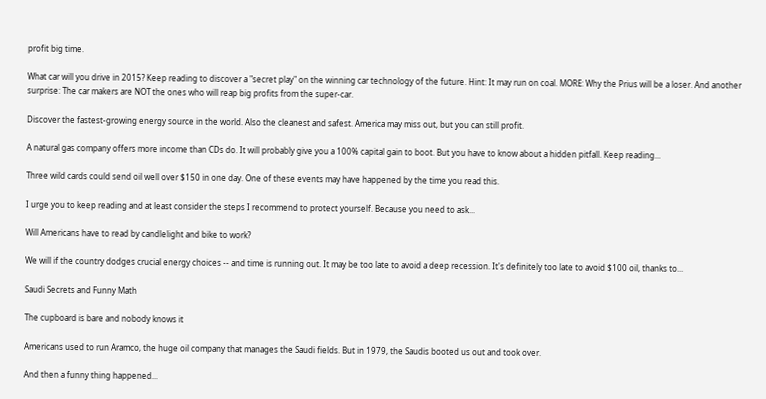profit big time.

What car will you drive in 2015? Keep reading to discover a "secret play" on the winning car technology of the future. Hint: It may run on coal. MORE: Why the Prius will be a loser. And another surprise: The car makers are NOT the ones who will reap big profits from the super-car.

Discover the fastest-growing energy source in the world. Also the cleanest and safest. America may miss out, but you can still profit.

A natural gas company offers more income than CDs do. It will probably give you a 100% capital gain to boot. But you have to know about a hidden pitfall. Keep reading...

Three wild cards could send oil well over $150 in one day. One of these events may have happened by the time you read this.

I urge you to keep reading and at least consider the steps I recommend to protect yourself. Because you need to ask...

Will Americans have to read by candlelight and bike to work?

We will if the country dodges crucial energy choices -- and time is running out. It may be too late to avoid a deep recession. It's definitely too late to avoid $100 oil, thanks to...

Saudi Secrets and Funny Math

The cupboard is bare and nobody knows it

Americans used to run Aramco, the huge oil company that manages the Saudi fields. But in 1979, the Saudis booted us out and took over.

And then a funny thing happened...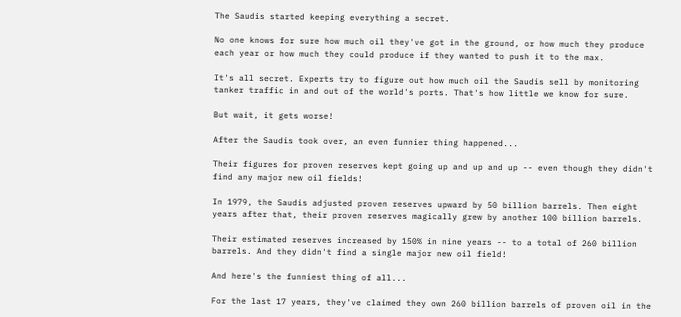The Saudis started keeping everything a secret.

No one knows for sure how much oil they've got in the ground, or how much they produce each year or how much they could produce if they wanted to push it to the max.

It's all secret. Experts try to figure out how much oil the Saudis sell by monitoring tanker traffic in and out of the world's ports. That's how little we know for sure.

But wait, it gets worse!

After the Saudis took over, an even funnier thing happened...

Their figures for proven reserves kept going up and up and up -- even though they didn't find any major new oil fields!

In 1979, the Saudis adjusted proven reserves upward by 50 billion barrels. Then eight years after that, their proven reserves magically grew by another 100 billion barrels.

Their estimated reserves increased by 150% in nine years -- to a total of 260 billion barrels. And they didn't find a single major new oil field!

And here's the funniest thing of all...

For the last 17 years, they've claimed they own 260 billion barrels of proven oil in the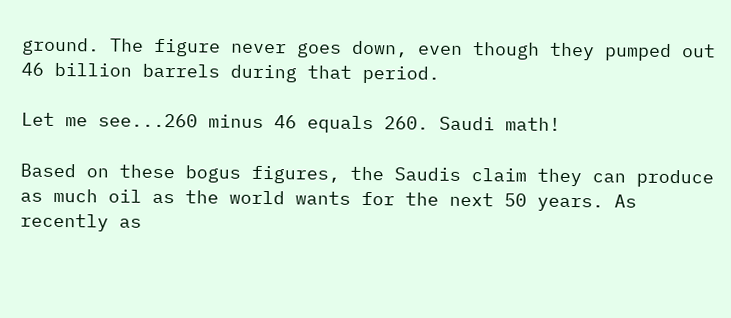ground. The figure never goes down, even though they pumped out 46 billion barrels during that period.

Let me see...260 minus 46 equals 260. Saudi math!

Based on these bogus figures, the Saudis claim they can produce as much oil as the world wants for the next 50 years. As recently as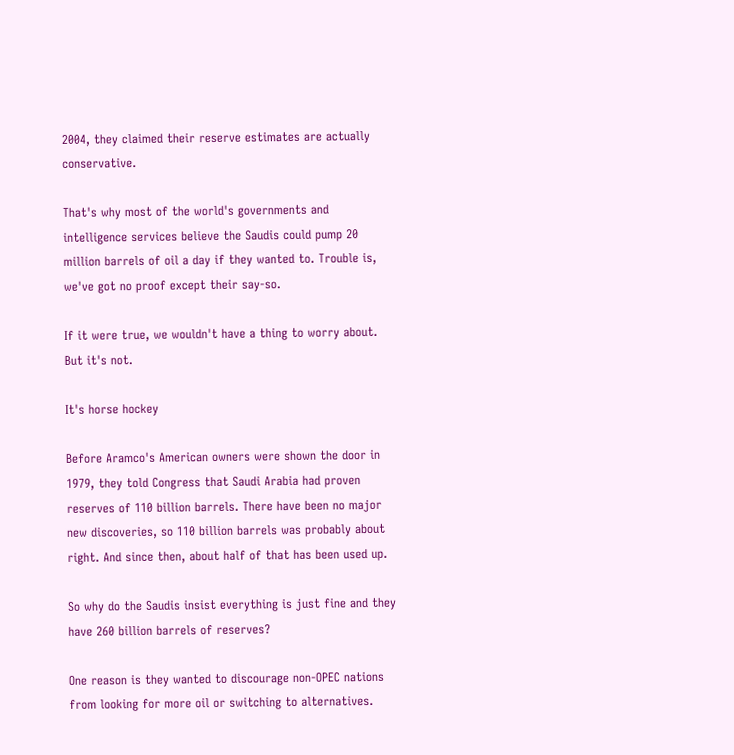2004, they claimed their reserve estimates are actually conservative.

That's why most of the world's governments and intelligence services believe the Saudis could pump 20 million barrels of oil a day if they wanted to. Trouble is, we've got no proof except their say-so.

If it were true, we wouldn't have a thing to worry about. But it's not.

It's horse hockey

Before Aramco's American owners were shown the door in 1979, they told Congress that Saudi Arabia had proven reserves of 110 billion barrels. There have been no major new discoveries, so 110 billion barrels was probably about right. And since then, about half of that has been used up.

So why do the Saudis insist everything is just fine and they have 260 billion barrels of reserves?

One reason is they wanted to discourage non-OPEC nations from looking for more oil or switching to alternatives.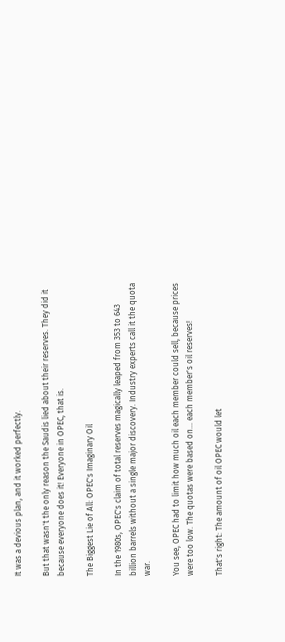It was a devious plan, and it worked perfectly.

But that wasn't the only reason the Saudis lied about their reserves. They did it because everyone does it! Everyone in OPEC, that is.

The Biggest Lie of All: OPEC's Imaginary Oil

In the 1980s, OPEC's claim of total reserves magically leaped from 353 to 643 billion barrels without a single major discovery. Industry experts call it the quota war.

You see, OPEC had to limit how much oil each member could sell, because prices were too low. The quotas were based on... each member's oil reserves!

That's right: The amount of oil OPEC would let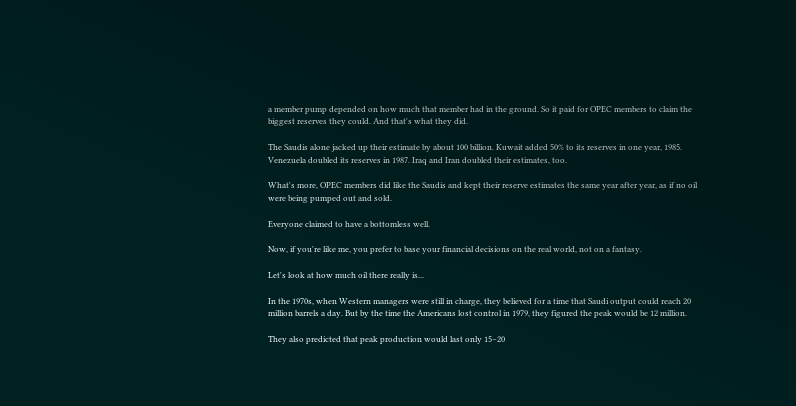a member pump depended on how much that member had in the ground. So it paid for OPEC members to claim the biggest reserves they could. And that's what they did.

The Saudis alone jacked up their estimate by about 100 billion. Kuwait added 50% to its reserves in one year, 1985. Venezuela doubled its reserves in 1987. Iraq and Iran doubled their estimates, too.

What's more, OPEC members did like the Saudis and kept their reserve estimates the same year after year, as if no oil were being pumped out and sold.

Everyone claimed to have a bottomless well.

Now, if you're like me, you prefer to base your financial decisions on the real world, not on a fantasy.

Let's look at how much oil there really is...

In the 1970s, when Western managers were still in charge, they believed for a time that Saudi output could reach 20 million barrels a day. But by the time the Americans lost control in 1979, they figured the peak would be 12 million.

They also predicted that peak production would last only 15–20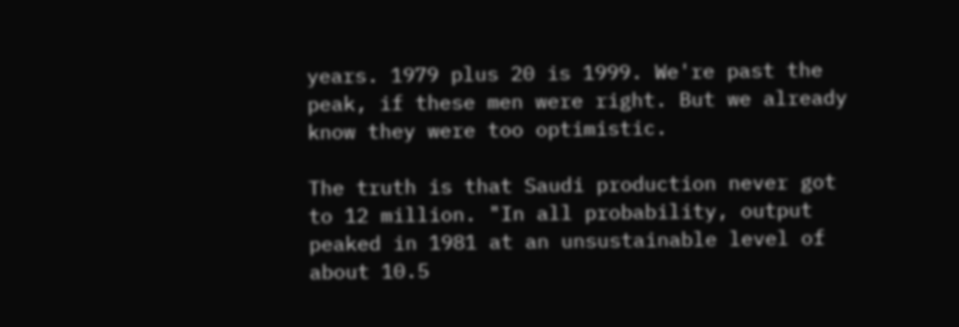years. 1979 plus 20 is 1999. We're past the peak, if these men were right. But we already know they were too optimistic.

The truth is that Saudi production never got to 12 million. "In all probability, output peaked in 1981 at an unsustainable level of about 10.5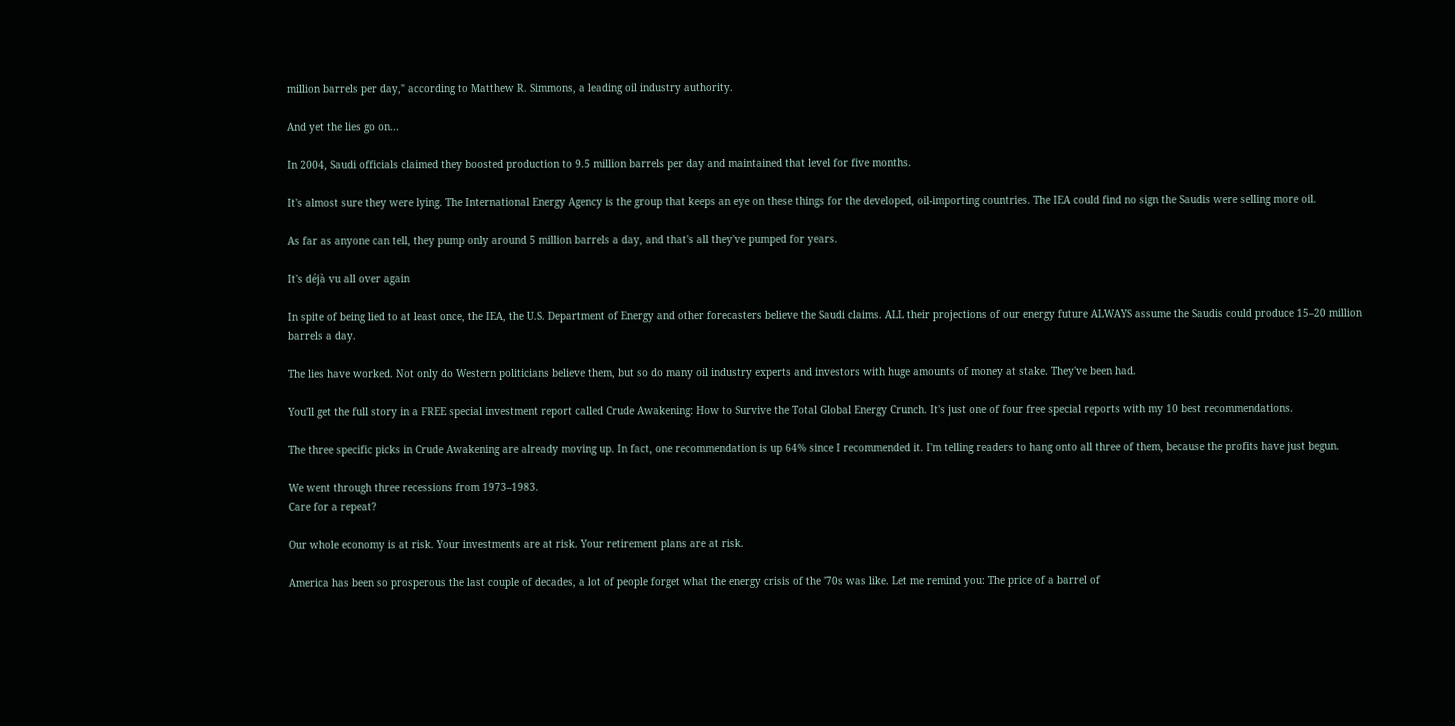million barrels per day," according to Matthew R. Simmons, a leading oil industry authority.

And yet the lies go on...

In 2004, Saudi officials claimed they boosted production to 9.5 million barrels per day and maintained that level for five months.

It's almost sure they were lying. The International Energy Agency is the group that keeps an eye on these things for the developed, oil-importing countries. The IEA could find no sign the Saudis were selling more oil.

As far as anyone can tell, they pump only around 5 million barrels a day, and that's all they've pumped for years.

It's déjà vu all over again

In spite of being lied to at least once, the IEA, the U.S. Department of Energy and other forecasters believe the Saudi claims. ALL their projections of our energy future ALWAYS assume the Saudis could produce 15–20 million barrels a day.

The lies have worked. Not only do Western politicians believe them, but so do many oil industry experts and investors with huge amounts of money at stake. They've been had.

You'll get the full story in a FREE special investment report called Crude Awakening: How to Survive the Total Global Energy Crunch. It's just one of four free special reports with my 10 best recommendations.

The three specific picks in Crude Awakening are already moving up. In fact, one recommendation is up 64% since I recommended it. I'm telling readers to hang onto all three of them, because the profits have just begun.

We went through three recessions from 1973–1983.
Care for a repeat?

Our whole economy is at risk. Your investments are at risk. Your retirement plans are at risk.

America has been so prosperous the last couple of decades, a lot of people forget what the energy crisis of the '70s was like. Let me remind you: The price of a barrel of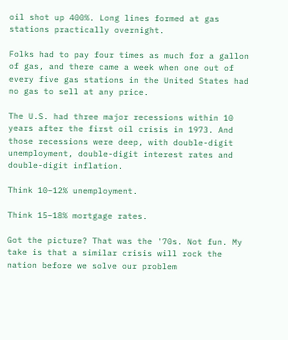oil shot up 400%. Long lines formed at gas stations practically overnight.

Folks had to pay four times as much for a gallon of gas, and there came a week when one out of every five gas stations in the United States had no gas to sell at any price.

The U.S. had three major recessions within 10 years after the first oil crisis in 1973. And those recessions were deep, with double-digit unemployment, double-digit interest rates and double-digit inflation.

Think 10–12% unemployment.

Think 15–18% mortgage rates.

Got the picture? That was the '70s. Not fun. My take is that a similar crisis will rock the nation before we solve our problem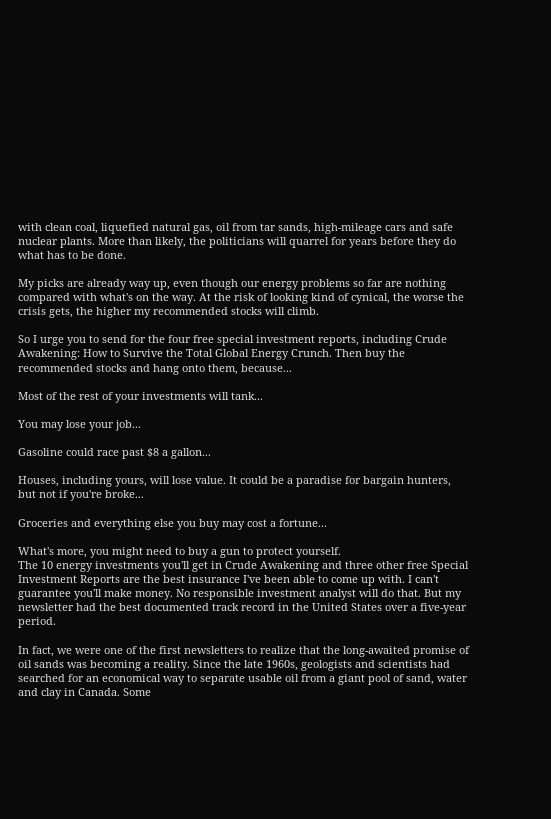with clean coal, liquefied natural gas, oil from tar sands, high-mileage cars and safe nuclear plants. More than likely, the politicians will quarrel for years before they do what has to be done.

My picks are already way up, even though our energy problems so far are nothing compared with what's on the way. At the risk of looking kind of cynical, the worse the crisis gets, the higher my recommended stocks will climb.

So I urge you to send for the four free special investment reports, including Crude Awakening: How to Survive the Total Global Energy Crunch. Then buy the recommended stocks and hang onto them, because...

Most of the rest of your investments will tank...

You may lose your job...

Gasoline could race past $8 a gallon...

Houses, including yours, will lose value. It could be a paradise for bargain hunters, but not if you're broke...

Groceries and everything else you buy may cost a fortune...

What's more, you might need to buy a gun to protect yourself.
The 10 energy investments you'll get in Crude Awakening and three other free Special Investment Reports are the best insurance I've been able to come up with. I can't guarantee you'll make money. No responsible investment analyst will do that. But my newsletter had the best documented track record in the United States over a five-year period.

In fact, we were one of the first newsletters to realize that the long-awaited promise of oil sands was becoming a reality. Since the late 1960s, geologists and scientists had searched for an economical way to separate usable oil from a giant pool of sand, water and clay in Canada. Some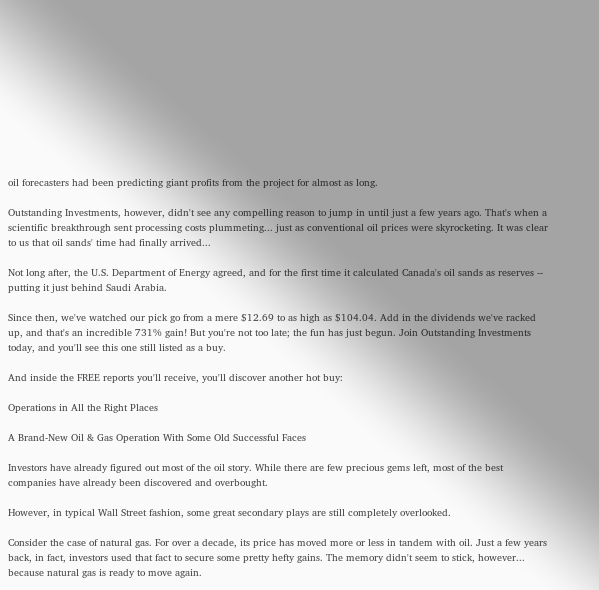oil forecasters had been predicting giant profits from the project for almost as long.

Outstanding Investments, however, didn't see any compelling reason to jump in until just a few years ago. That's when a scientific breakthrough sent processing costs plummeting... just as conventional oil prices were skyrocketing. It was clear to us that oil sands' time had finally arrived...

Not long after, the U.S. Department of Energy agreed, and for the first time it calculated Canada's oil sands as reserves -- putting it just behind Saudi Arabia.

Since then, we've watched our pick go from a mere $12.69 to as high as $104.04. Add in the dividends we've racked up, and that's an incredible 731% gain! But you're not too late; the fun has just begun. Join Outstanding Investments today, and you'll see this one still listed as a buy.

And inside the FREE reports you'll receive, you'll discover another hot buy:

Operations in All the Right Places

A Brand-New Oil & Gas Operation With Some Old Successful Faces

Investors have already figured out most of the oil story. While there are few precious gems left, most of the best companies have already been discovered and overbought.

However, in typical Wall Street fashion, some great secondary plays are still completely overlooked.

Consider the case of natural gas. For over a decade, its price has moved more or less in tandem with oil. Just a few years back, in fact, investors used that fact to secure some pretty hefty gains. The memory didn't seem to stick, however... because natural gas is ready to move again.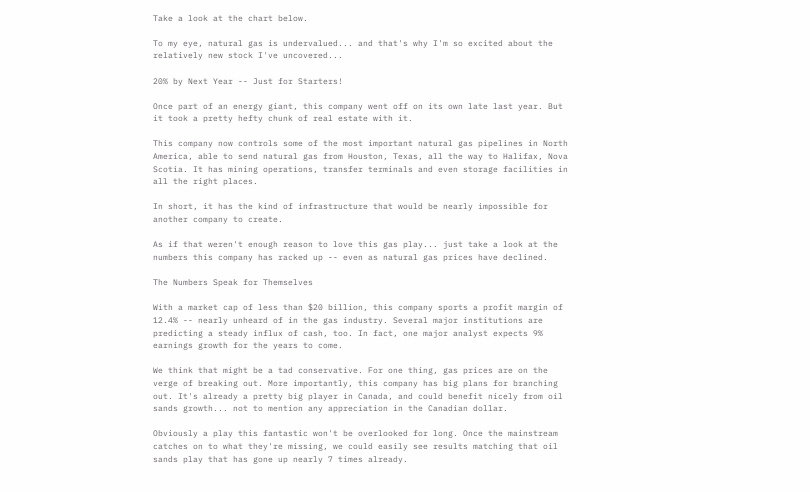Take a look at the chart below.

To my eye, natural gas is undervalued... and that's why I'm so excited about the relatively new stock I've uncovered...

20% by Next Year -- Just for Starters!

Once part of an energy giant, this company went off on its own late last year. But it took a pretty hefty chunk of real estate with it.

This company now controls some of the most important natural gas pipelines in North America, able to send natural gas from Houston, Texas, all the way to Halifax, Nova Scotia. It has mining operations, transfer terminals and even storage facilities in all the right places.

In short, it has the kind of infrastructure that would be nearly impossible for another company to create.

As if that weren't enough reason to love this gas play... just take a look at the numbers this company has racked up -- even as natural gas prices have declined.

The Numbers Speak for Themselves

With a market cap of less than $20 billion, this company sports a profit margin of 12.4% -- nearly unheard of in the gas industry. Several major institutions are predicting a steady influx of cash, too. In fact, one major analyst expects 9% earnings growth for the years to come.

We think that might be a tad conservative. For one thing, gas prices are on the verge of breaking out. More importantly, this company has big plans for branching out. It's already a pretty big player in Canada, and could benefit nicely from oil sands growth... not to mention any appreciation in the Canadian dollar.

Obviously a play this fantastic won't be overlooked for long. Once the mainstream catches on to what they're missing, we could easily see results matching that oil sands play that has gone up nearly 7 times already.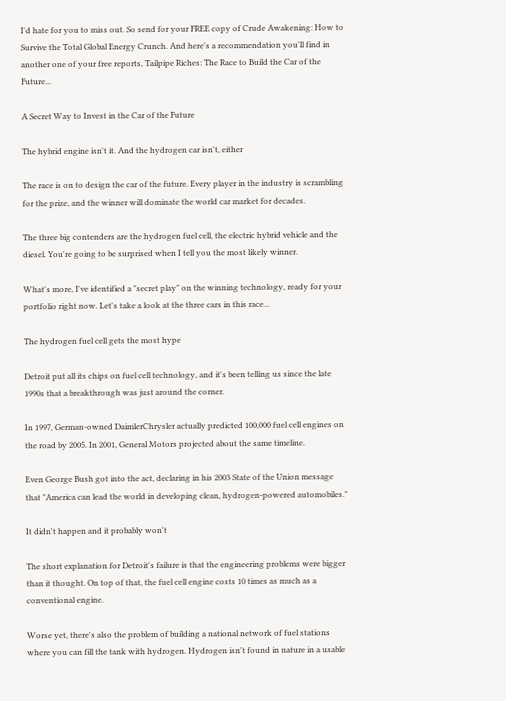I'd hate for you to miss out. So send for your FREE copy of Crude Awakening: How to Survive the Total Global Energy Crunch. And here's a recommendation you'll find in another one of your free reports, Tailpipe Riches: The Race to Build the Car of the Future...

A Secret Way to Invest in the Car of the Future

The hybrid engine isn't it. And the hydrogen car isn't, either

The race is on to design the car of the future. Every player in the industry is scrambling for the prize, and the winner will dominate the world car market for decades.

The three big contenders are the hydrogen fuel cell, the electric hybrid vehicle and the diesel. You're going to be surprised when I tell you the most likely winner.

What's more, I've identified a "secret play" on the winning technology, ready for your portfolio right now. Let's take a look at the three cars in this race...

The hydrogen fuel cell gets the most hype

Detroit put all its chips on fuel cell technology, and it's been telling us since the late 1990s that a breakthrough was just around the corner.

In 1997, German-owned DaimlerChrysler actually predicted 100,000 fuel cell engines on the road by 2005. In 2001, General Motors projected about the same timeline.

Even George Bush got into the act, declaring in his 2003 State of the Union message that "America can lead the world in developing clean, hydrogen-powered automobiles."

It didn't happen and it probably won't

The short explanation for Detroit's failure is that the engineering problems were bigger than it thought. On top of that, the fuel cell engine costs 10 times as much as a conventional engine.

Worse yet, there's also the problem of building a national network of fuel stations where you can fill the tank with hydrogen. Hydrogen isn't found in nature in a usable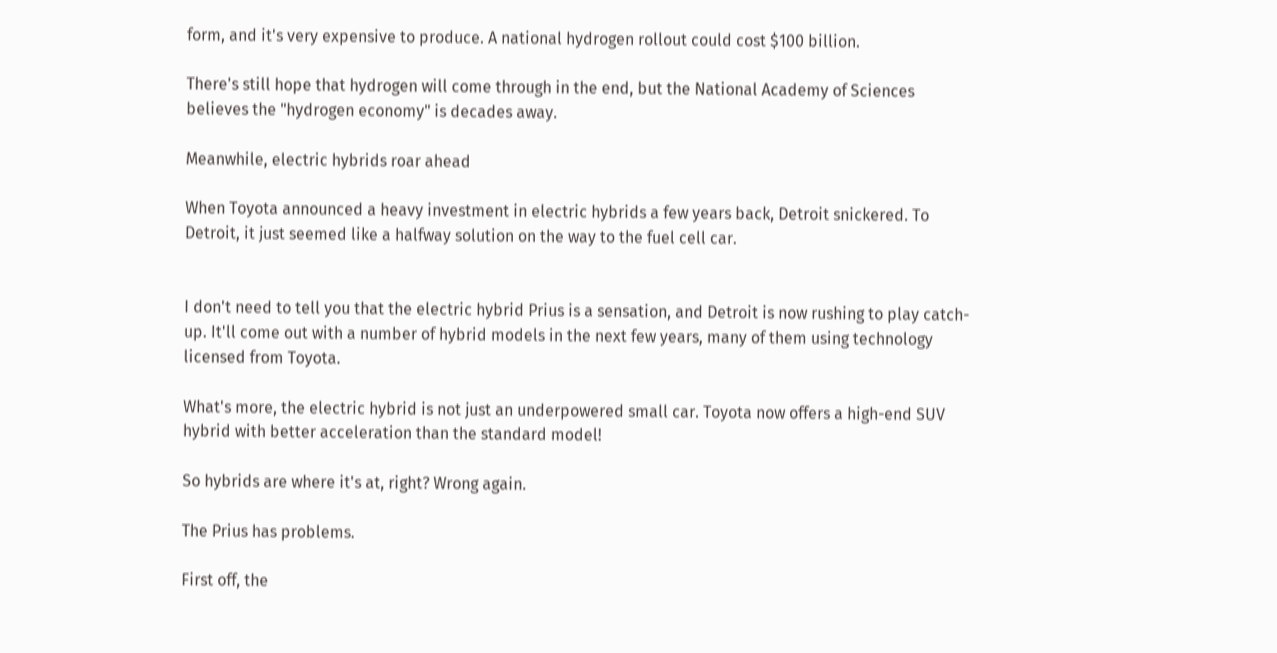form, and it's very expensive to produce. A national hydrogen rollout could cost $100 billion.

There's still hope that hydrogen will come through in the end, but the National Academy of Sciences believes the "hydrogen economy" is decades away.

Meanwhile, electric hybrids roar ahead

When Toyota announced a heavy investment in electric hybrids a few years back, Detroit snickered. To Detroit, it just seemed like a halfway solution on the way to the fuel cell car.


I don't need to tell you that the electric hybrid Prius is a sensation, and Detroit is now rushing to play catch-up. It'll come out with a number of hybrid models in the next few years, many of them using technology licensed from Toyota.

What's more, the electric hybrid is not just an underpowered small car. Toyota now offers a high-end SUV hybrid with better acceleration than the standard model!

So hybrids are where it's at, right? Wrong again.

The Prius has problems.

First off, the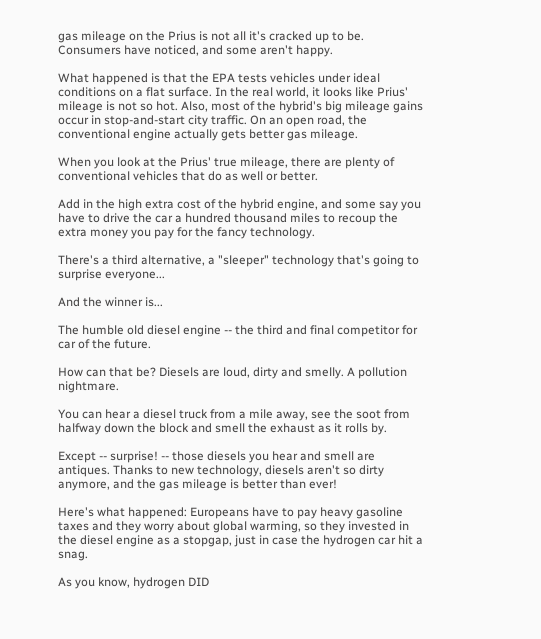gas mileage on the Prius is not all it's cracked up to be. Consumers have noticed, and some aren't happy.

What happened is that the EPA tests vehicles under ideal conditions on a flat surface. In the real world, it looks like Prius' mileage is not so hot. Also, most of the hybrid's big mileage gains occur in stop-and-start city traffic. On an open road, the conventional engine actually gets better gas mileage.

When you look at the Prius' true mileage, there are plenty of conventional vehicles that do as well or better.

Add in the high extra cost of the hybrid engine, and some say you have to drive the car a hundred thousand miles to recoup the extra money you pay for the fancy technology.

There's a third alternative, a "sleeper" technology that's going to surprise everyone...

And the winner is...

The humble old diesel engine -- the third and final competitor for car of the future.

How can that be? Diesels are loud, dirty and smelly. A pollution nightmare.

You can hear a diesel truck from a mile away, see the soot from halfway down the block and smell the exhaust as it rolls by.

Except -- surprise! -- those diesels you hear and smell are antiques. Thanks to new technology, diesels aren't so dirty anymore, and the gas mileage is better than ever!

Here's what happened: Europeans have to pay heavy gasoline taxes and they worry about global warming, so they invested in the diesel engine as a stopgap, just in case the hydrogen car hit a snag.

As you know, hydrogen DID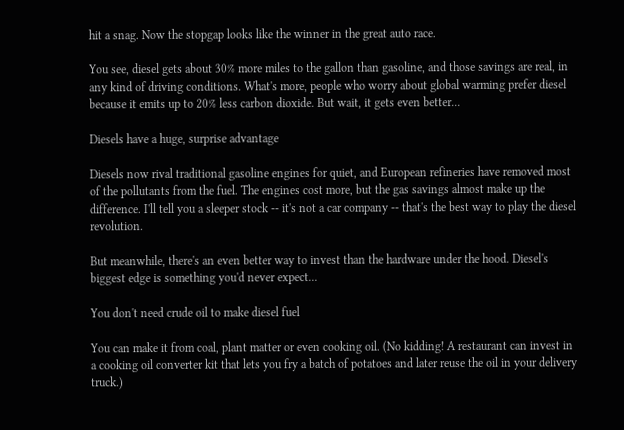hit a snag. Now the stopgap looks like the winner in the great auto race.

You see, diesel gets about 30% more miles to the gallon than gasoline, and those savings are real, in any kind of driving conditions. What's more, people who worry about global warming prefer diesel because it emits up to 20% less carbon dioxide. But wait, it gets even better...

Diesels have a huge, surprise advantage

Diesels now rival traditional gasoline engines for quiet, and European refineries have removed most of the pollutants from the fuel. The engines cost more, but the gas savings almost make up the difference. I'll tell you a sleeper stock -- it's not a car company -- that's the best way to play the diesel revolution.

But meanwhile, there's an even better way to invest than the hardware under the hood. Diesel's biggest edge is something you'd never expect...

You don't need crude oil to make diesel fuel

You can make it from coal, plant matter or even cooking oil. (No kidding! A restaurant can invest in a cooking oil converter kit that lets you fry a batch of potatoes and later reuse the oil in your delivery truck.)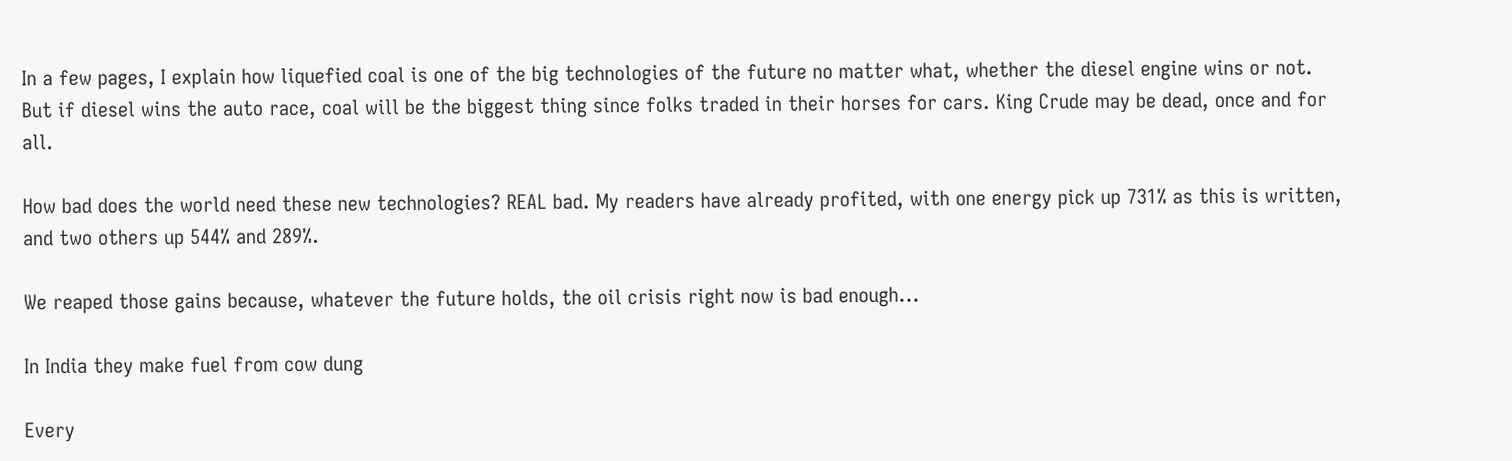In a few pages, I explain how liquefied coal is one of the big technologies of the future no matter what, whether the diesel engine wins or not. But if diesel wins the auto race, coal will be the biggest thing since folks traded in their horses for cars. King Crude may be dead, once and for all.

How bad does the world need these new technologies? REAL bad. My readers have already profited, with one energy pick up 731% as this is written, and two others up 544% and 289%.

We reaped those gains because, whatever the future holds, the oil crisis right now is bad enough...

In India they make fuel from cow dung

Every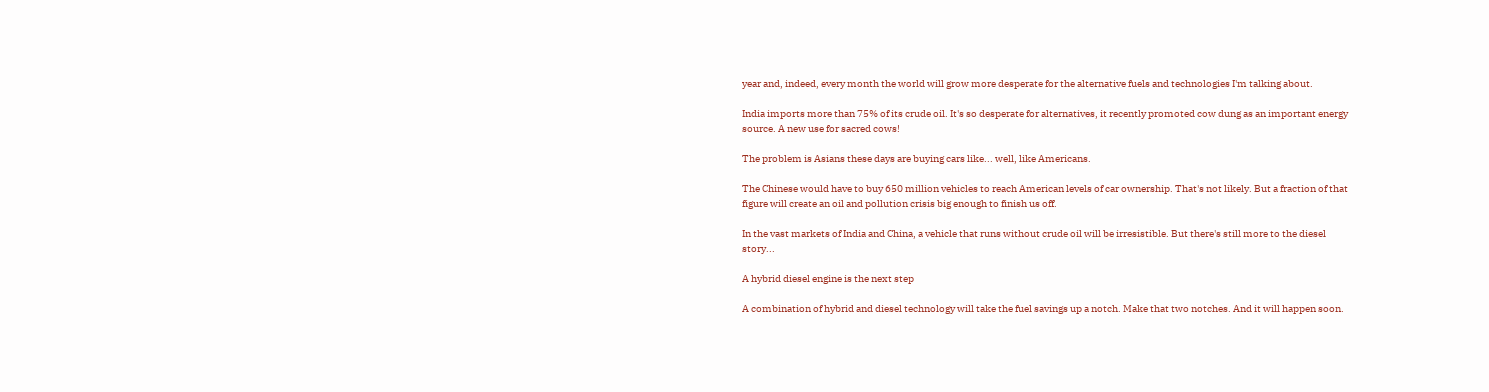year and, indeed, every month the world will grow more desperate for the alternative fuels and technologies I'm talking about.

India imports more than 75% of its crude oil. It's so desperate for alternatives, it recently promoted cow dung as an important energy source. A new use for sacred cows!

The problem is Asians these days are buying cars like... well, like Americans.

The Chinese would have to buy 650 million vehicles to reach American levels of car ownership. That's not likely. But a fraction of that figure will create an oil and pollution crisis big enough to finish us off.

In the vast markets of India and China, a vehicle that runs without crude oil will be irresistible. But there's still more to the diesel story...

A hybrid diesel engine is the next step

A combination of hybrid and diesel technology will take the fuel savings up a notch. Make that two notches. And it will happen soon.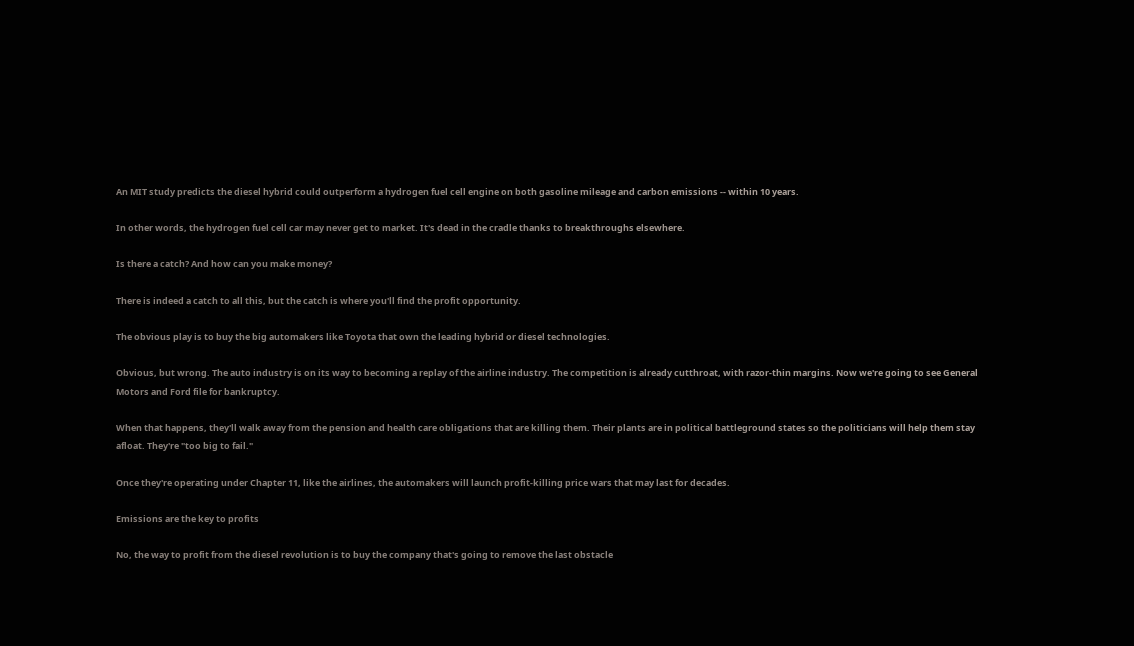An MIT study predicts the diesel hybrid could outperform a hydrogen fuel cell engine on both gasoline mileage and carbon emissions -- within 10 years.

In other words, the hydrogen fuel cell car may never get to market. It's dead in the cradle thanks to breakthroughs elsewhere.

Is there a catch? And how can you make money?

There is indeed a catch to all this, but the catch is where you'll find the profit opportunity.

The obvious play is to buy the big automakers like Toyota that own the leading hybrid or diesel technologies.

Obvious, but wrong. The auto industry is on its way to becoming a replay of the airline industry. The competition is already cutthroat, with razor-thin margins. Now we're going to see General Motors and Ford file for bankruptcy.

When that happens, they'll walk away from the pension and health care obligations that are killing them. Their plants are in political battleground states so the politicians will help them stay afloat. They're "too big to fail."

Once they're operating under Chapter 11, like the airlines, the automakers will launch profit-killing price wars that may last for decades.

Emissions are the key to profits

No, the way to profit from the diesel revolution is to buy the company that's going to remove the last obstacle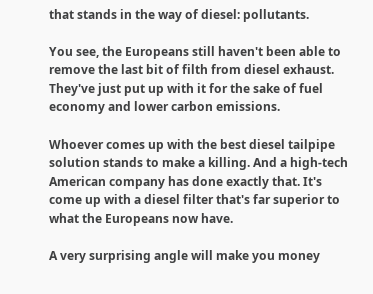that stands in the way of diesel: pollutants.

You see, the Europeans still haven't been able to remove the last bit of filth from diesel exhaust. They've just put up with it for the sake of fuel economy and lower carbon emissions.

Whoever comes up with the best diesel tailpipe solution stands to make a killing. And a high-tech American company has done exactly that. It's come up with a diesel filter that's far superior to what the Europeans now have.

A very surprising angle will make you money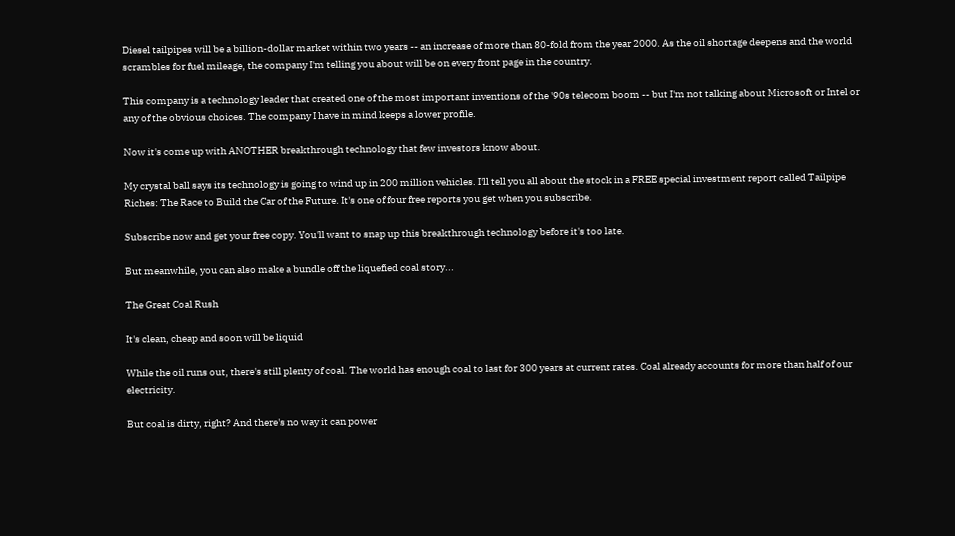Diesel tailpipes will be a billion-dollar market within two years -- an increase of more than 80-fold from the year 2000. As the oil shortage deepens and the world scrambles for fuel mileage, the company I'm telling you about will be on every front page in the country.

This company is a technology leader that created one of the most important inventions of the '90s telecom boom -- but I'm not talking about Microsoft or Intel or any of the obvious choices. The company I have in mind keeps a lower profile.

Now it's come up with ANOTHER breakthrough technology that few investors know about.

My crystal ball says its technology is going to wind up in 200 million vehicles. I'll tell you all about the stock in a FREE special investment report called Tailpipe Riches: The Race to Build the Car of the Future. It's one of four free reports you get when you subscribe.

Subscribe now and get your free copy. You'll want to snap up this breakthrough technology before it's too late.

But meanwhile, you can also make a bundle off the liquefied coal story...

The Great Coal Rush

It's clean, cheap and soon will be liquid

While the oil runs out, there's still plenty of coal. The world has enough coal to last for 300 years at current rates. Coal already accounts for more than half of our electricity.

But coal is dirty, right? And there's no way it can power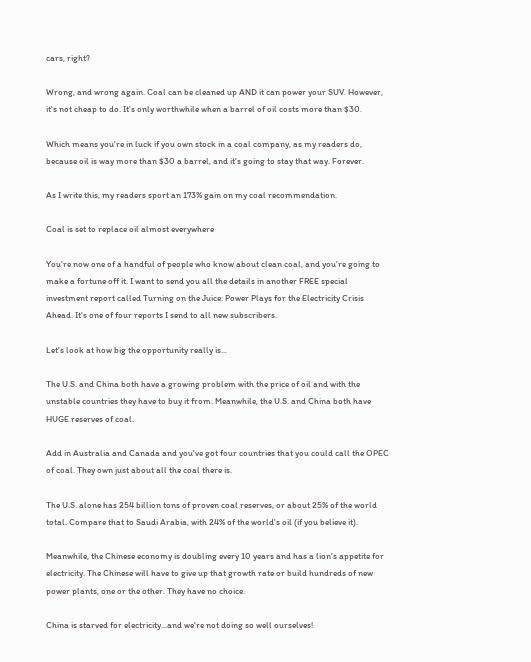cars, right?

Wrong, and wrong again. Coal can be cleaned up AND it can power your SUV. However, it's not cheap to do. It's only worthwhile when a barrel of oil costs more than $30.

Which means you're in luck if you own stock in a coal company, as my readers do, because oil is way more than $30 a barrel, and it's going to stay that way. Forever.

As I write this, my readers sport an 173% gain on my coal recommendation.

Coal is set to replace oil almost everywhere

You're now one of a handful of people who know about clean coal, and you're going to make a fortune off it. I want to send you all the details in another FREE special investment report called Turning on the Juice: Power Plays for the Electricity Crisis Ahead. It's one of four reports I send to all new subscribers.

Let's look at how big the opportunity really is...

The U.S. and China both have a growing problem with the price of oil and with the unstable countries they have to buy it from. Meanwhile, the U.S. and China both have HUGE reserves of coal.

Add in Australia and Canada and you've got four countries that you could call the OPEC of coal. They own just about all the coal there is.

The U.S. alone has 254 billion tons of proven coal reserves, or about 25% of the world total. Compare that to Saudi Arabia, with 24% of the world's oil (if you believe it).

Meanwhile, the Chinese economy is doubling every 10 years and has a lion's appetite for electricity. The Chinese will have to give up that growth rate or build hundreds of new power plants, one or the other. They have no choice.

China is starved for electricity...and we're not doing so well ourselves!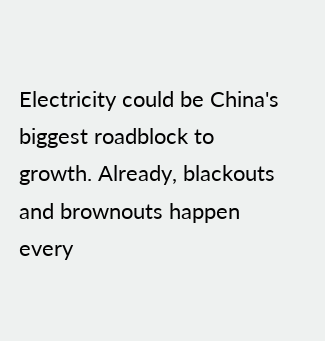Electricity could be China's biggest roadblock to growth. Already, blackouts and brownouts happen every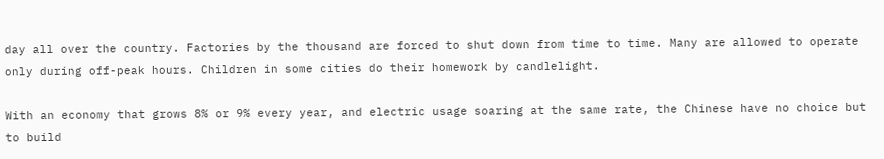day all over the country. Factories by the thousand are forced to shut down from time to time. Many are allowed to operate only during off-peak hours. Children in some cities do their homework by candlelight.

With an economy that grows 8% or 9% every year, and electric usage soaring at the same rate, the Chinese have no choice but to build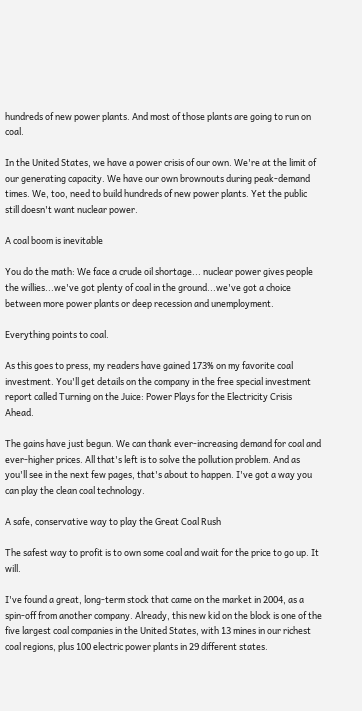hundreds of new power plants. And most of those plants are going to run on coal.

In the United States, we have a power crisis of our own. We're at the limit of our generating capacity. We have our own brownouts during peak-demand times. We, too, need to build hundreds of new power plants. Yet the public still doesn't want nuclear power.

A coal boom is inevitable

You do the math: We face a crude oil shortage... nuclear power gives people the willies...we've got plenty of coal in the ground...we've got a choice between more power plants or deep recession and unemployment.

Everything points to coal.

As this goes to press, my readers have gained 173% on my favorite coal investment. You'll get details on the company in the free special investment report called Turning on the Juice: Power Plays for the Electricity Crisis Ahead.

The gains have just begun. We can thank ever-increasing demand for coal and ever-higher prices. All that's left is to solve the pollution problem. And as you'll see in the next few pages, that's about to happen. I've got a way you can play the clean coal technology.

A safe, conservative way to play the Great Coal Rush

The safest way to profit is to own some coal and wait for the price to go up. It will.

I've found a great, long-term stock that came on the market in 2004, as a spin-off from another company. Already, this new kid on the block is one of the five largest coal companies in the United States, with 13 mines in our richest coal regions, plus 100 electric power plants in 29 different states.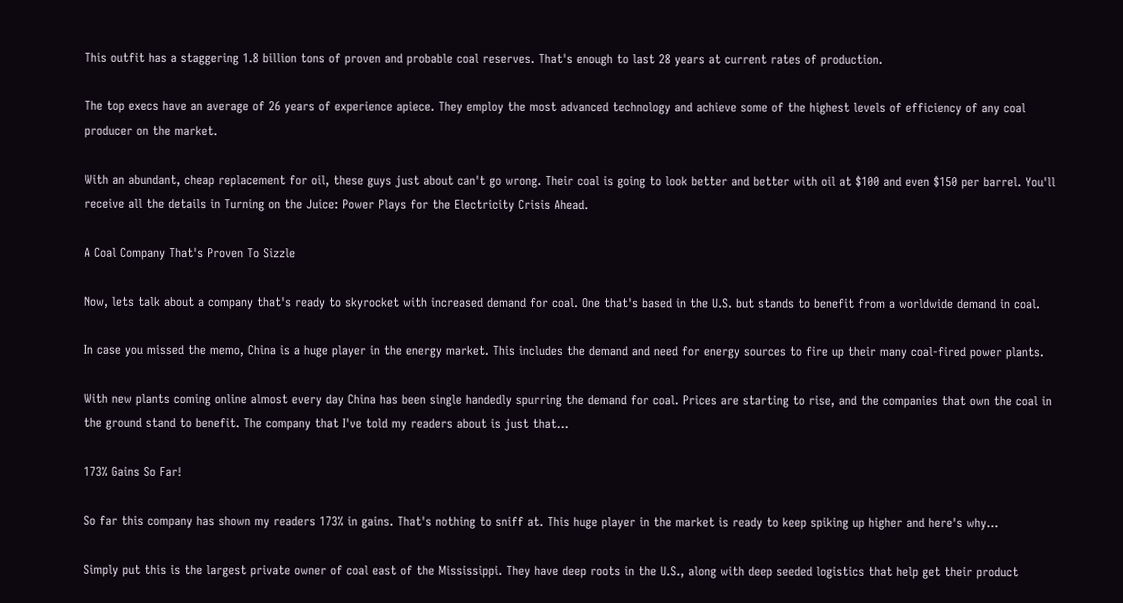This outfit has a staggering 1.8 billion tons of proven and probable coal reserves. That's enough to last 28 years at current rates of production.

The top execs have an average of 26 years of experience apiece. They employ the most advanced technology and achieve some of the highest levels of efficiency of any coal producer on the market.

With an abundant, cheap replacement for oil, these guys just about can't go wrong. Their coal is going to look better and better with oil at $100 and even $150 per barrel. You'll receive all the details in Turning on the Juice: Power Plays for the Electricity Crisis Ahead.

A Coal Company That's Proven To Sizzle

Now, lets talk about a company that's ready to skyrocket with increased demand for coal. One that's based in the U.S. but stands to benefit from a worldwide demand in coal.

In case you missed the memo, China is a huge player in the energy market. This includes the demand and need for energy sources to fire up their many coal-fired power plants.

With new plants coming online almost every day China has been single handedly spurring the demand for coal. Prices are starting to rise, and the companies that own the coal in the ground stand to benefit. The company that I've told my readers about is just that...

173% Gains So Far!

So far this company has shown my readers 173% in gains. That's nothing to sniff at. This huge player in the market is ready to keep spiking up higher and here's why...

Simply put this is the largest private owner of coal east of the Mississippi. They have deep roots in the U.S., along with deep seeded logistics that help get their product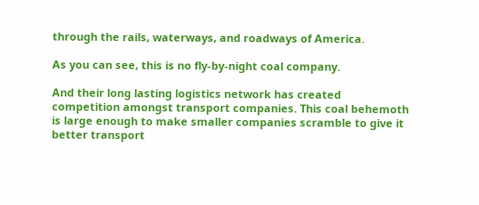through the rails, waterways, and roadways of America.

As you can see, this is no fly-by-night coal company.

And their long lasting logistics network has created competition amongst transport companies. This coal behemoth is large enough to make smaller companies scramble to give it better transport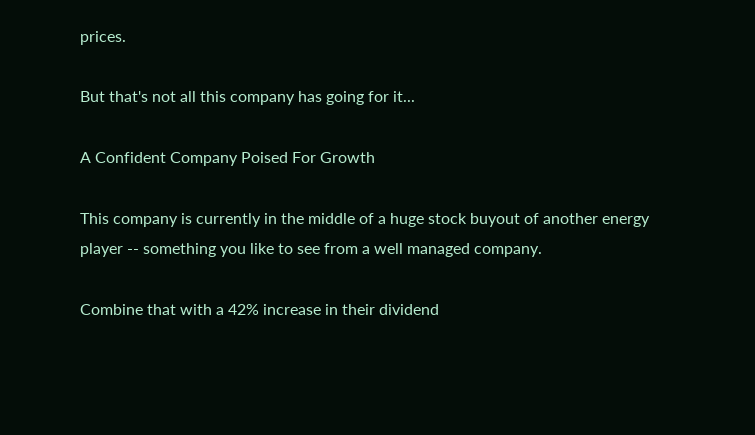prices.

But that's not all this company has going for it...

A Confident Company Poised For Growth

This company is currently in the middle of a huge stock buyout of another energy player -- something you like to see from a well managed company.

Combine that with a 42% increase in their dividend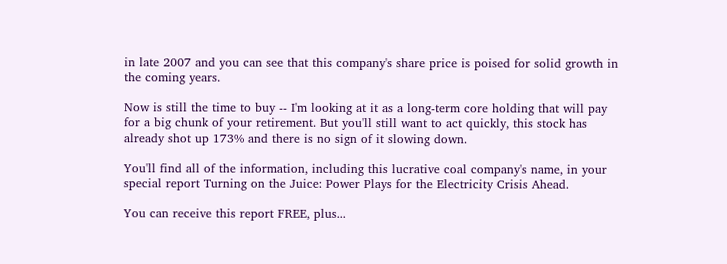in late 2007 and you can see that this company's share price is poised for solid growth in the coming years.

Now is still the time to buy -- I'm looking at it as a long-term core holding that will pay for a big chunk of your retirement. But you'll still want to act quickly, this stock has already shot up 173% and there is no sign of it slowing down.

You'll find all of the information, including this lucrative coal company's name, in your special report Turning on the Juice: Power Plays for the Electricity Crisis Ahead.

You can receive this report FREE, plus...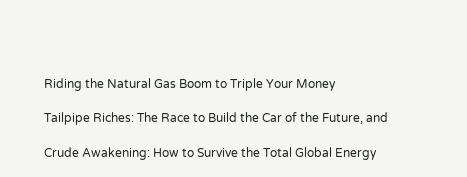Riding the Natural Gas Boom to Triple Your Money

Tailpipe Riches: The Race to Build the Car of the Future, and

Crude Awakening: How to Survive the Total Global Energy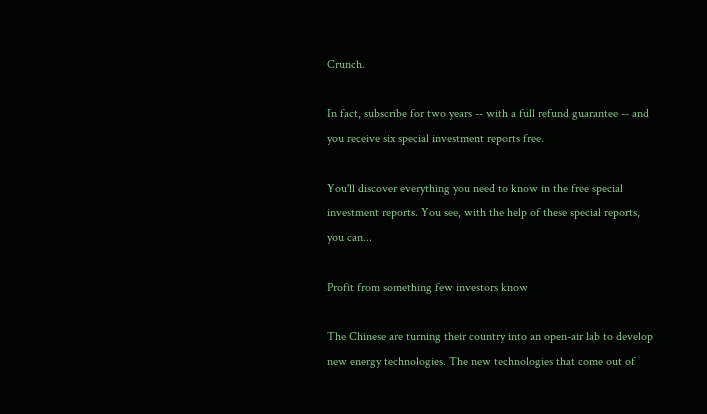Crunch.

In fact, subscribe for two years -- with a full refund guarantee -- and you receive six special investment reports free.

You'll discover everything you need to know in the free special investment reports. You see, with the help of these special reports, you can...

Profit from something few investors know

The Chinese are turning their country into an open-air lab to develop new energy technologies. The new technologies that come out of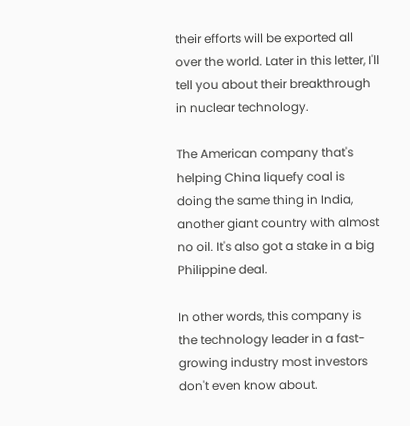their efforts will be exported all over the world. Later in this letter, I'll tell you about their breakthrough in nuclear technology.

The American company that's helping China liquefy coal is doing the same thing in India, another giant country with almost no oil. It's also got a stake in a big Philippine deal.

In other words, this company is the technology leader in a fast-growing industry most investors don't even know about.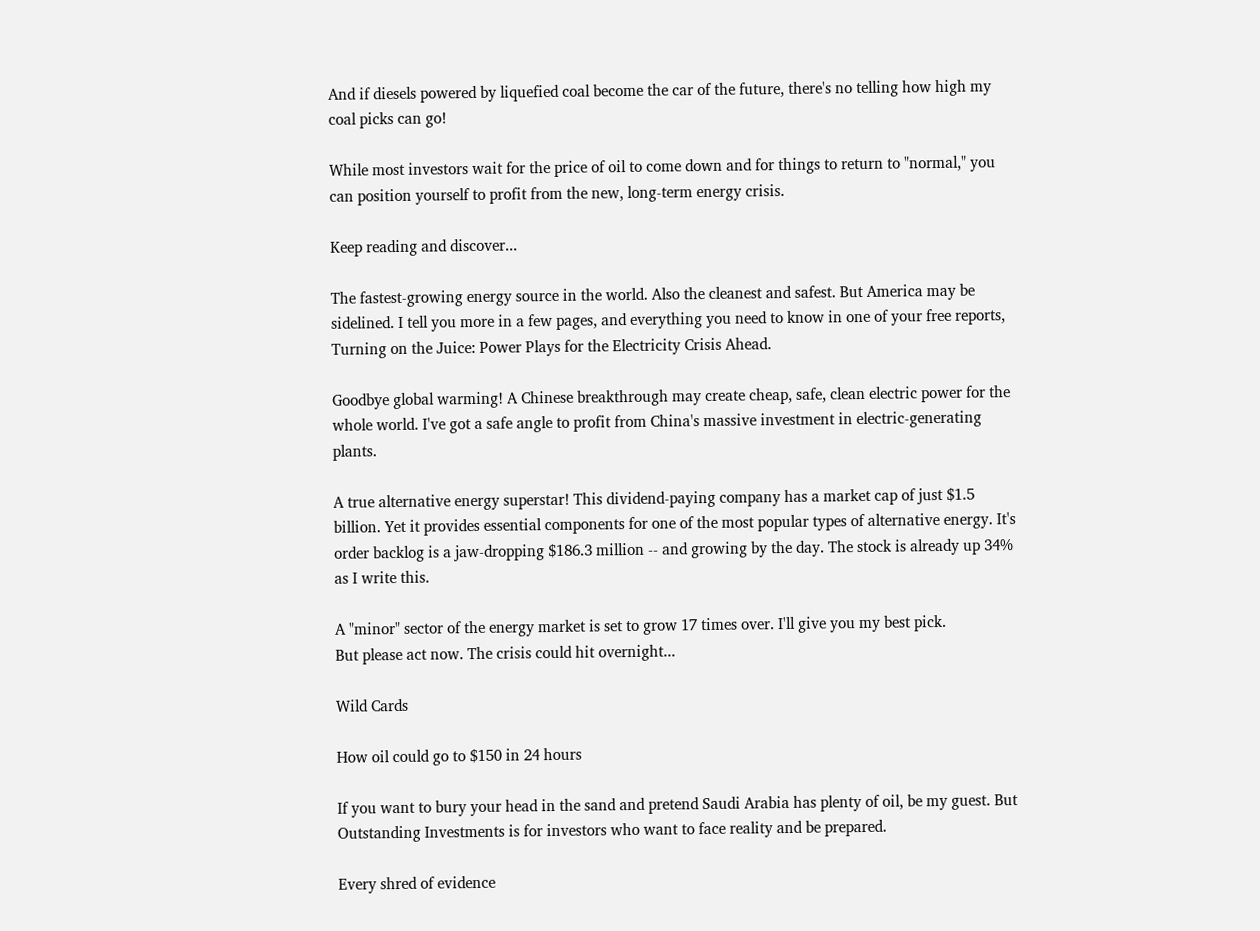And if diesels powered by liquefied coal become the car of the future, there's no telling how high my coal picks can go!

While most investors wait for the price of oil to come down and for things to return to "normal," you can position yourself to profit from the new, long-term energy crisis.

Keep reading and discover...

The fastest-growing energy source in the world. Also the cleanest and safest. But America may be sidelined. I tell you more in a few pages, and everything you need to know in one of your free reports, Turning on the Juice: Power Plays for the Electricity Crisis Ahead.

Goodbye global warming! A Chinese breakthrough may create cheap, safe, clean electric power for the whole world. I've got a safe angle to profit from China's massive investment in electric-generating plants.

A true alternative energy superstar! This dividend-paying company has a market cap of just $1.5 billion. Yet it provides essential components for one of the most popular types of alternative energy. It's order backlog is a jaw-dropping $186.3 million -- and growing by the day. The stock is already up 34% as I write this.

A "minor" sector of the energy market is set to grow 17 times over. I'll give you my best pick.
But please act now. The crisis could hit overnight...

Wild Cards

How oil could go to $150 in 24 hours

If you want to bury your head in the sand and pretend Saudi Arabia has plenty of oil, be my guest. But Outstanding Investments is for investors who want to face reality and be prepared.

Every shred of evidence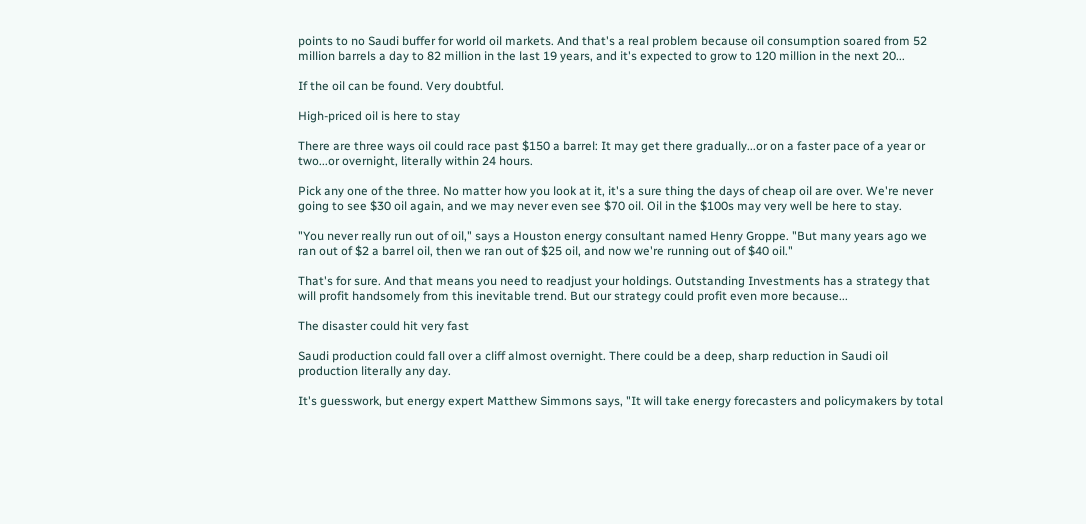points to no Saudi buffer for world oil markets. And that's a real problem because oil consumption soared from 52 million barrels a day to 82 million in the last 19 years, and it's expected to grow to 120 million in the next 20...

If the oil can be found. Very doubtful.

High-priced oil is here to stay

There are three ways oil could race past $150 a barrel: It may get there gradually...or on a faster pace of a year or two...or overnight, literally within 24 hours.

Pick any one of the three. No matter how you look at it, it's a sure thing the days of cheap oil are over. We're never going to see $30 oil again, and we may never even see $70 oil. Oil in the $100s may very well be here to stay.

"You never really run out of oil," says a Houston energy consultant named Henry Groppe. "But many years ago we ran out of $2 a barrel oil, then we ran out of $25 oil, and now we're running out of $40 oil."

That's for sure. And that means you need to readjust your holdings. Outstanding Investments has a strategy that will profit handsomely from this inevitable trend. But our strategy could profit even more because...

The disaster could hit very fast

Saudi production could fall over a cliff almost overnight. There could be a deep, sharp reduction in Saudi oil production literally any day.

It's guesswork, but energy expert Matthew Simmons says, "It will take energy forecasters and policymakers by total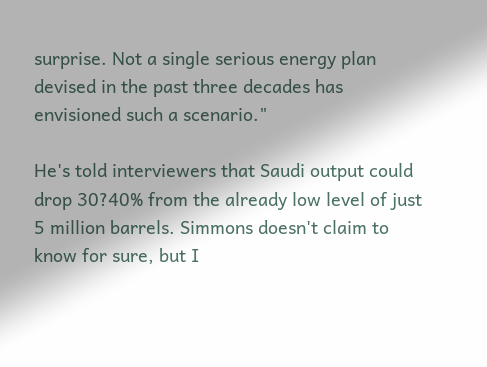surprise. Not a single serious energy plan devised in the past three decades has envisioned such a scenario."

He's told interviewers that Saudi output could drop 30?40% from the already low level of just 5 million barrels. Simmons doesn't claim to know for sure, but I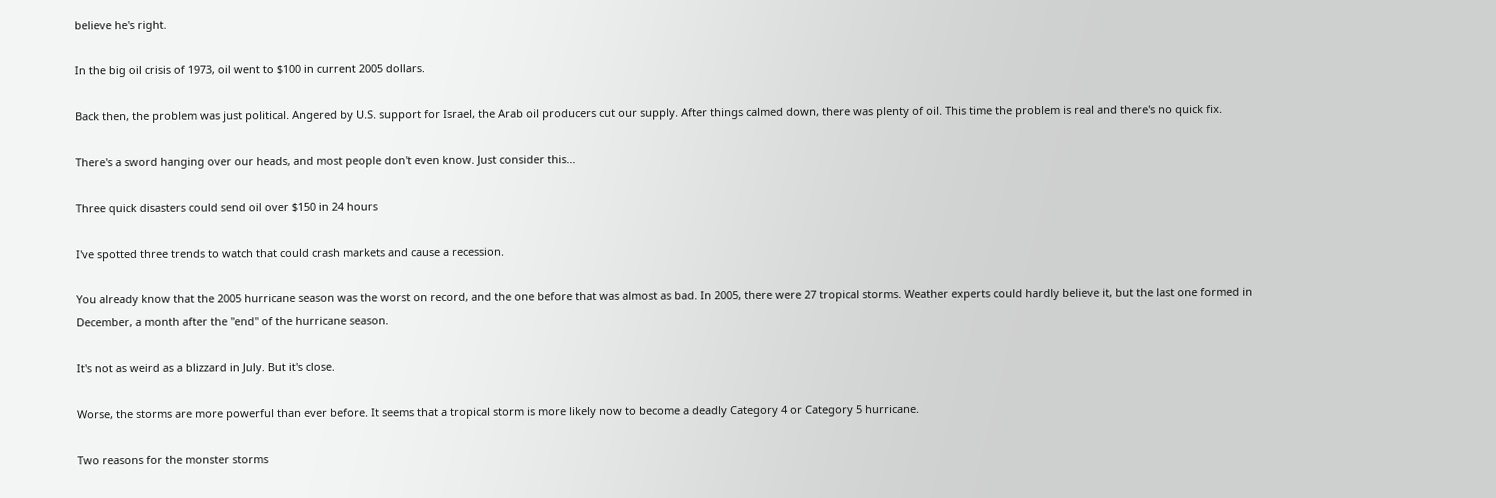believe he's right.

In the big oil crisis of 1973, oil went to $100 in current 2005 dollars.

Back then, the problem was just political. Angered by U.S. support for Israel, the Arab oil producers cut our supply. After things calmed down, there was plenty of oil. This time the problem is real and there's no quick fix.

There's a sword hanging over our heads, and most people don't even know. Just consider this...

Three quick disasters could send oil over $150 in 24 hours

I've spotted three trends to watch that could crash markets and cause a recession.

You already know that the 2005 hurricane season was the worst on record, and the one before that was almost as bad. In 2005, there were 27 tropical storms. Weather experts could hardly believe it, but the last one formed in December, a month after the "end" of the hurricane season.

It's not as weird as a blizzard in July. But it's close.

Worse, the storms are more powerful than ever before. It seems that a tropical storm is more likely now to become a deadly Category 4 or Category 5 hurricane.

Two reasons for the monster storms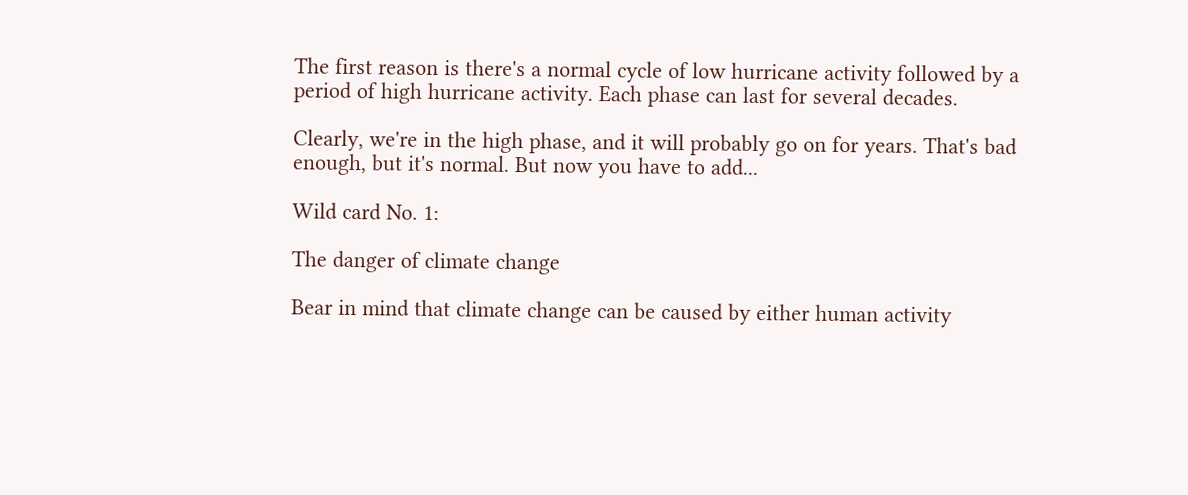The first reason is there's a normal cycle of low hurricane activity followed by a period of high hurricane activity. Each phase can last for several decades.

Clearly, we're in the high phase, and it will probably go on for years. That's bad enough, but it's normal. But now you have to add...

Wild card No. 1:

The danger of climate change

Bear in mind that climate change can be caused by either human activity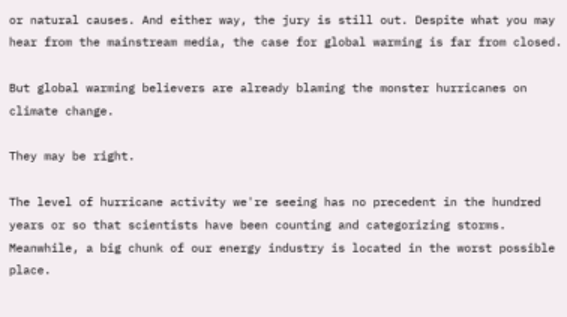or natural causes. And either way, the jury is still out. Despite what you may hear from the mainstream media, the case for global warming is far from closed.

But global warming believers are already blaming the monster hurricanes on climate change.

They may be right.

The level of hurricane activity we're seeing has no precedent in the hundred years or so that scientists have been counting and categorizing storms. Meanwhile, a big chunk of our energy industry is located in the worst possible place.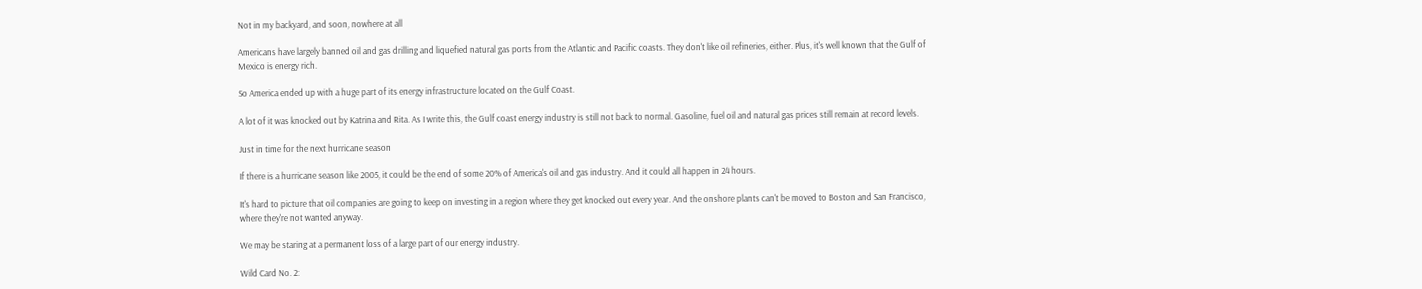Not in my backyard, and soon, nowhere at all

Americans have largely banned oil and gas drilling and liquefied natural gas ports from the Atlantic and Pacific coasts. They don't like oil refineries, either. Plus, it's well known that the Gulf of Mexico is energy rich.

So America ended up with a huge part of its energy infrastructure located on the Gulf Coast.

A lot of it was knocked out by Katrina and Rita. As I write this, the Gulf coast energy industry is still not back to normal. Gasoline, fuel oil and natural gas prices still remain at record levels.

Just in time for the next hurricane season

If there is a hurricane season like 2005, it could be the end of some 20% of America's oil and gas industry. And it could all happen in 24 hours.

It's hard to picture that oil companies are going to keep on investing in a region where they get knocked out every year. And the onshore plants can't be moved to Boston and San Francisco, where they're not wanted anyway.

We may be staring at a permanent loss of a large part of our energy industry.

Wild Card No. 2: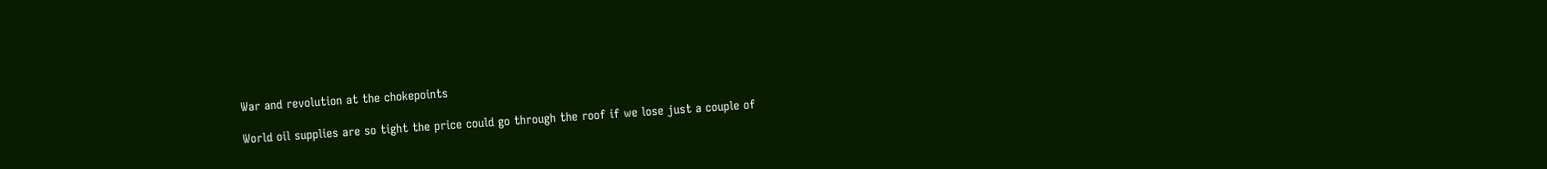War and revolution at the chokepoints

World oil supplies are so tight the price could go through the roof if we lose just a couple of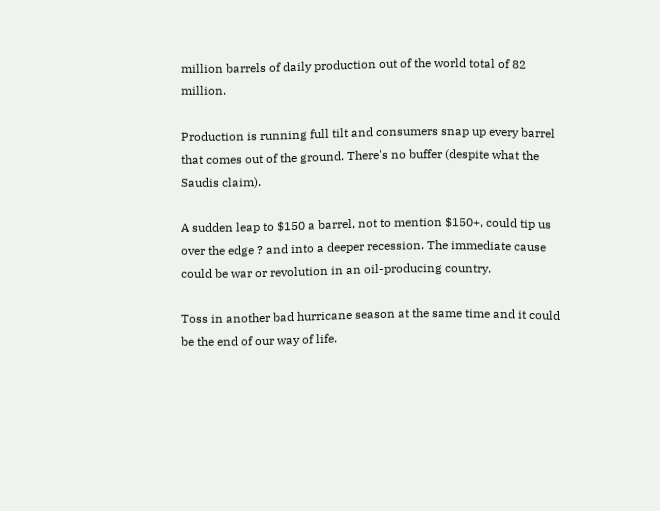million barrels of daily production out of the world total of 82 million.

Production is running full tilt and consumers snap up every barrel that comes out of the ground. There's no buffer (despite what the Saudis claim).

A sudden leap to $150 a barrel, not to mention $150+, could tip us over the edge ? and into a deeper recession. The immediate cause could be war or revolution in an oil-producing country.

Toss in another bad hurricane season at the same time and it could be the end of our way of life.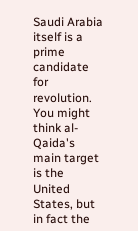Saudi Arabia itself is a prime candidate for revolution. You might think al-Qaida's main target is the United States, but in fact the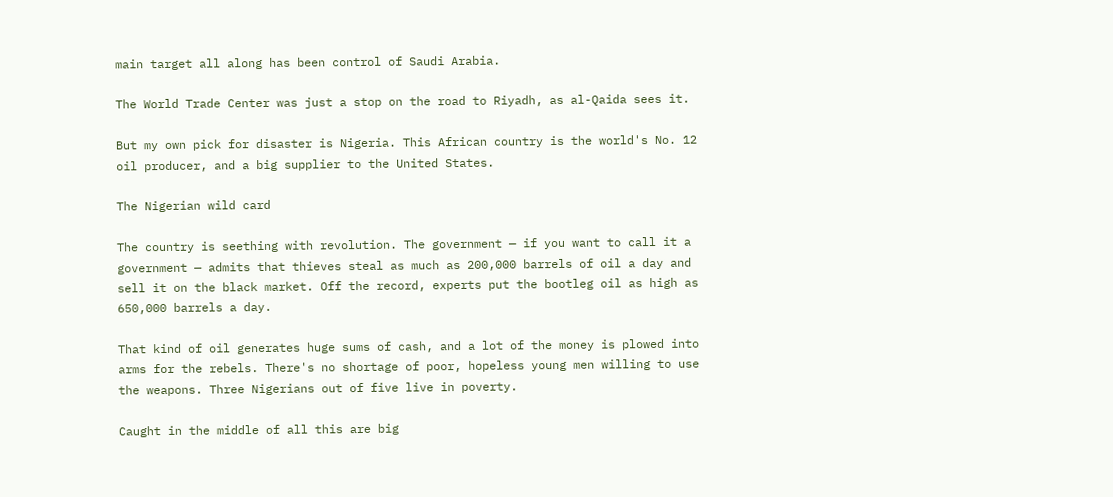main target all along has been control of Saudi Arabia.

The World Trade Center was just a stop on the road to Riyadh, as al-Qaida sees it.

But my own pick for disaster is Nigeria. This African country is the world's No. 12 oil producer, and a big supplier to the United States.

The Nigerian wild card

The country is seething with revolution. The government — if you want to call it a government — admits that thieves steal as much as 200,000 barrels of oil a day and sell it on the black market. Off the record, experts put the bootleg oil as high as 650,000 barrels a day.

That kind of oil generates huge sums of cash, and a lot of the money is plowed into arms for the rebels. There's no shortage of poor, hopeless young men willing to use the weapons. Three Nigerians out of five live in poverty.

Caught in the middle of all this are big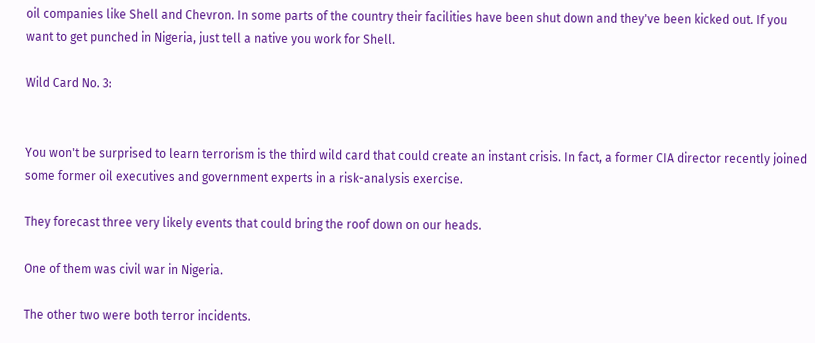oil companies like Shell and Chevron. In some parts of the country their facilities have been shut down and they've been kicked out. If you want to get punched in Nigeria, just tell a native you work for Shell.

Wild Card No. 3:


You won't be surprised to learn terrorism is the third wild card that could create an instant crisis. In fact, a former CIA director recently joined some former oil executives and government experts in a risk-analysis exercise.

They forecast three very likely events that could bring the roof down on our heads.

One of them was civil war in Nigeria.

The other two were both terror incidents.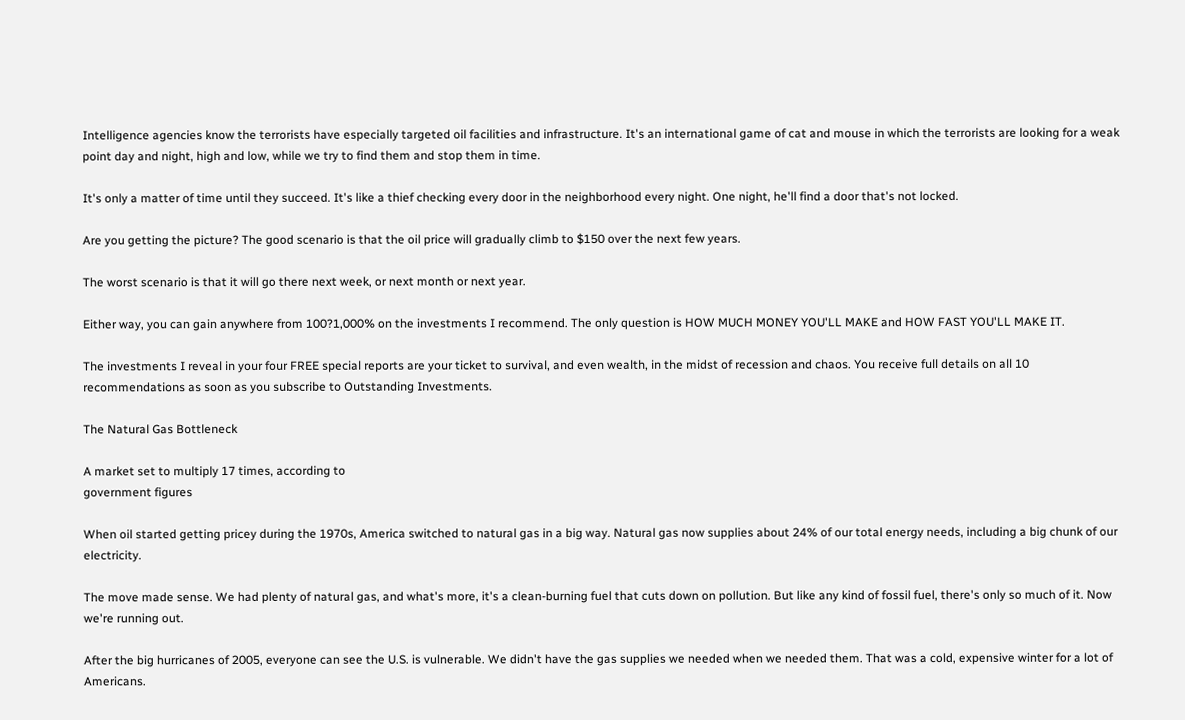Intelligence agencies know the terrorists have especially targeted oil facilities and infrastructure. It's an international game of cat and mouse in which the terrorists are looking for a weak point day and night, high and low, while we try to find them and stop them in time.

It's only a matter of time until they succeed. It's like a thief checking every door in the neighborhood every night. One night, he'll find a door that's not locked.

Are you getting the picture? The good scenario is that the oil price will gradually climb to $150 over the next few years.

The worst scenario is that it will go there next week, or next month or next year.

Either way, you can gain anywhere from 100?1,000% on the investments I recommend. The only question is HOW MUCH MONEY YOU'LL MAKE and HOW FAST YOU'LL MAKE IT.

The investments I reveal in your four FREE special reports are your ticket to survival, and even wealth, in the midst of recession and chaos. You receive full details on all 10 recommendations as soon as you subscribe to Outstanding Investments.

The Natural Gas Bottleneck

A market set to multiply 17 times, according to
government figures

When oil started getting pricey during the 1970s, America switched to natural gas in a big way. Natural gas now supplies about 24% of our total energy needs, including a big chunk of our electricity.

The move made sense. We had plenty of natural gas, and what's more, it's a clean-burning fuel that cuts down on pollution. But like any kind of fossil fuel, there's only so much of it. Now we're running out.

After the big hurricanes of 2005, everyone can see the U.S. is vulnerable. We didn't have the gas supplies we needed when we needed them. That was a cold, expensive winter for a lot of Americans.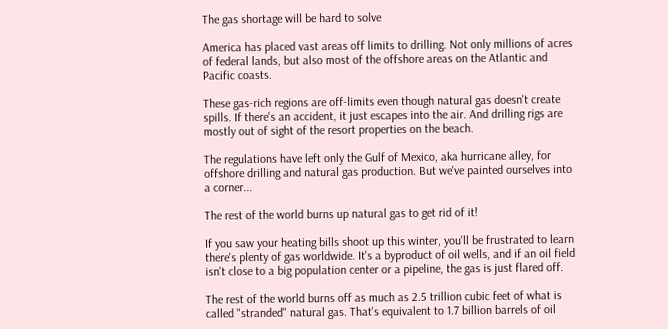The gas shortage will be hard to solve

America has placed vast areas off limits to drilling. Not only millions of acres of federal lands, but also most of the offshore areas on the Atlantic and
Pacific coasts.

These gas-rich regions are off-limits even though natural gas doesn't create spills. If there's an accident, it just escapes into the air. And drilling rigs are mostly out of sight of the resort properties on the beach.

The regulations have left only the Gulf of Mexico, aka hurricane alley, for offshore drilling and natural gas production. But we've painted ourselves into a corner...

The rest of the world burns up natural gas to get rid of it!

If you saw your heating bills shoot up this winter, you'll be frustrated to learn there's plenty of gas worldwide. It's a byproduct of oil wells, and if an oil field isn't close to a big population center or a pipeline, the gas is just flared off.

The rest of the world burns off as much as 2.5 trillion cubic feet of what is called "stranded" natural gas. That's equivalent to 1.7 billion barrels of oil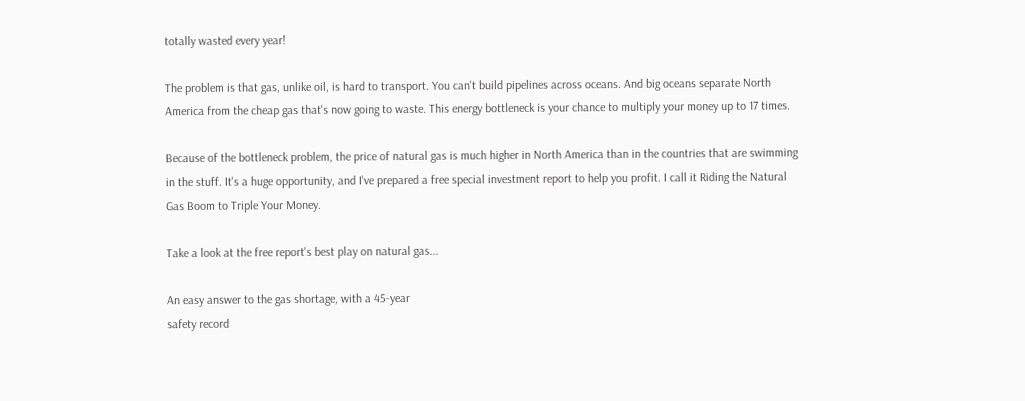totally wasted every year!

The problem is that gas, unlike oil, is hard to transport. You can't build pipelines across oceans. And big oceans separate North America from the cheap gas that's now going to waste. This energy bottleneck is your chance to multiply your money up to 17 times.

Because of the bottleneck problem, the price of natural gas is much higher in North America than in the countries that are swimming in the stuff. It's a huge opportunity, and I've prepared a free special investment report to help you profit. I call it Riding the Natural Gas Boom to Triple Your Money.

Take a look at the free report's best play on natural gas...

An easy answer to the gas shortage, with a 45-year
safety record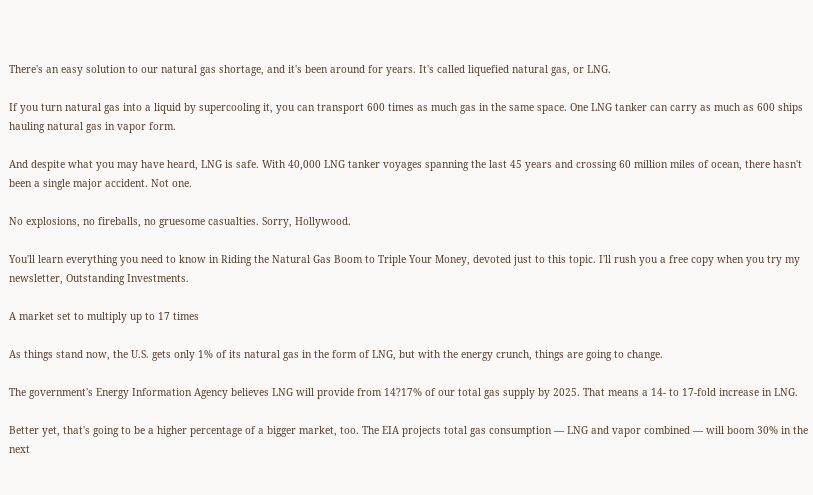There's an easy solution to our natural gas shortage, and it's been around for years. It's called liquefied natural gas, or LNG.

If you turn natural gas into a liquid by supercooling it, you can transport 600 times as much gas in the same space. One LNG tanker can carry as much as 600 ships hauling natural gas in vapor form.

And despite what you may have heard, LNG is safe. With 40,000 LNG tanker voyages spanning the last 45 years and crossing 60 million miles of ocean, there hasn't been a single major accident. Not one.

No explosions, no fireballs, no gruesome casualties. Sorry, Hollywood.

You'll learn everything you need to know in Riding the Natural Gas Boom to Triple Your Money, devoted just to this topic. I'll rush you a free copy when you try my newsletter, Outstanding Investments.

A market set to multiply up to 17 times

As things stand now, the U.S. gets only 1% of its natural gas in the form of LNG, but with the energy crunch, things are going to change.

The government's Energy Information Agency believes LNG will provide from 14?17% of our total gas supply by 2025. That means a 14- to 17-fold increase in LNG.

Better yet, that's going to be a higher percentage of a bigger market, too. The EIA projects total gas consumption — LNG and vapor combined — will boom 30% in the next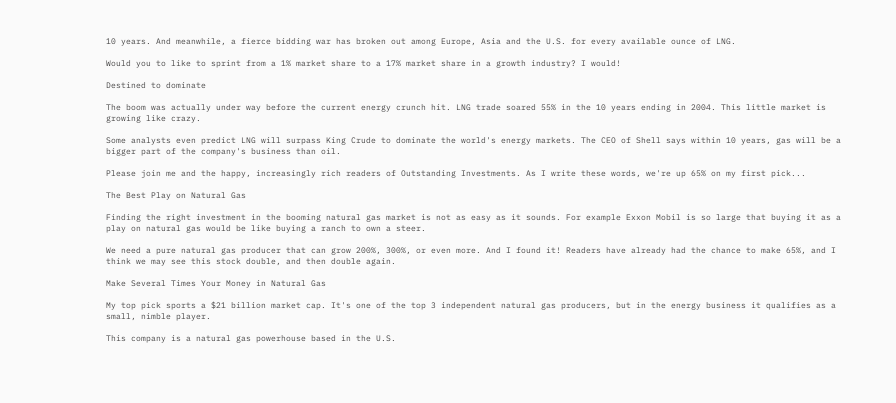10 years. And meanwhile, a fierce bidding war has broken out among Europe, Asia and the U.S. for every available ounce of LNG.

Would you to like to sprint from a 1% market share to a 17% market share in a growth industry? I would!

Destined to dominate

The boom was actually under way before the current energy crunch hit. LNG trade soared 55% in the 10 years ending in 2004. This little market is growing like crazy.

Some analysts even predict LNG will surpass King Crude to dominate the world's energy markets. The CEO of Shell says within 10 years, gas will be a bigger part of the company's business than oil.

Please join me and the happy, increasingly rich readers of Outstanding Investments. As I write these words, we're up 65% on my first pick...

The Best Play on Natural Gas

Finding the right investment in the booming natural gas market is not as easy as it sounds. For example Exxon Mobil is so large that buying it as a play on natural gas would be like buying a ranch to own a steer.

We need a pure natural gas producer that can grow 200%, 300%, or even more. And I found it! Readers have already had the chance to make 65%, and I think we may see this stock double, and then double again.

Make Several Times Your Money in Natural Gas

My top pick sports a $21 billion market cap. It's one of the top 3 independent natural gas producers, but in the energy business it qualifies as a small, nimble player.

This company is a natural gas powerhouse based in the U.S.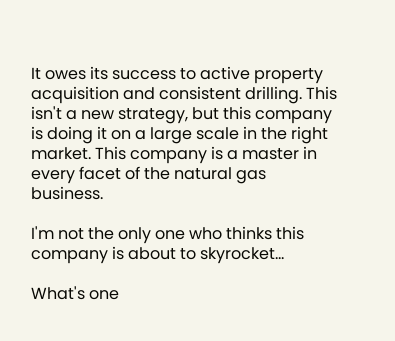It owes its success to active property acquisition and consistent drilling. This isn't a new strategy, but this company is doing it on a large scale in the right market. This company is a master in every facet of the natural gas business.

I'm not the only one who thinks this company is about to skyrocket...

What's one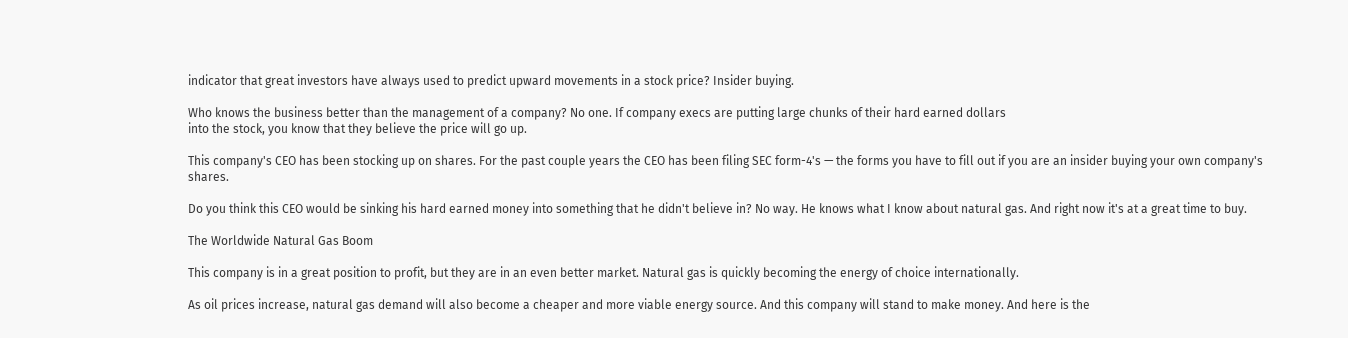indicator that great investors have always used to predict upward movements in a stock price? Insider buying.

Who knows the business better than the management of a company? No one. If company execs are putting large chunks of their hard earned dollars
into the stock, you know that they believe the price will go up.

This company's CEO has been stocking up on shares. For the past couple years the CEO has been filing SEC form-4's — the forms you have to fill out if you are an insider buying your own company's shares.

Do you think this CEO would be sinking his hard earned money into something that he didn't believe in? No way. He knows what I know about natural gas. And right now it's at a great time to buy.

The Worldwide Natural Gas Boom

This company is in a great position to profit, but they are in an even better market. Natural gas is quickly becoming the energy of choice internationally.

As oil prices increase, natural gas demand will also become a cheaper and more viable energy source. And this company will stand to make money. And here is the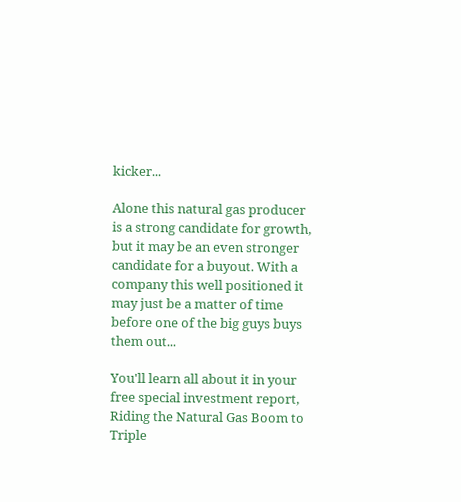kicker...

Alone this natural gas producer is a strong candidate for growth, but it may be an even stronger candidate for a buyout. With a company this well positioned it may just be a matter of time before one of the big guys buys them out...

You'll learn all about it in your free special investment report, Riding the Natural Gas Boom to Triple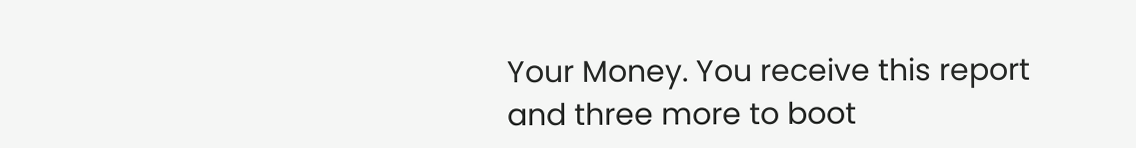Your Money. You receive this report and three more to boot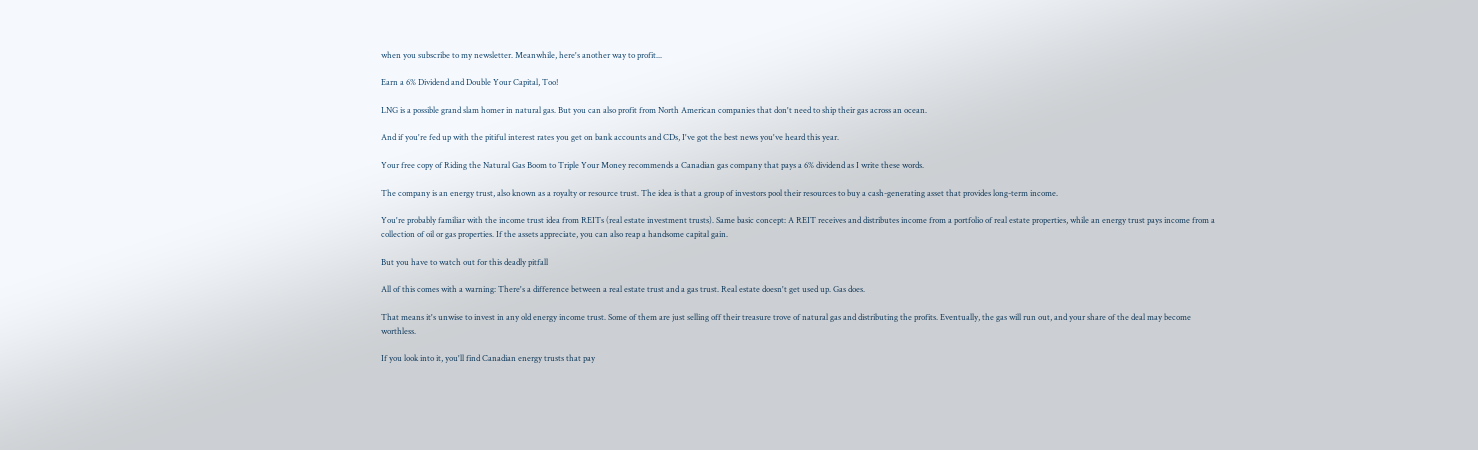when you subscribe to my newsletter. Meanwhile, here's another way to profit...

Earn a 6% Dividend and Double Your Capital, Too!

LNG is a possible grand slam homer in natural gas. But you can also profit from North American companies that don't need to ship their gas across an ocean.

And if you're fed up with the pitiful interest rates you get on bank accounts and CDs, I've got the best news you've heard this year.

Your free copy of Riding the Natural Gas Boom to Triple Your Money recommends a Canadian gas company that pays a 6% dividend as I write these words.

The company is an energy trust, also known as a royalty or resource trust. The idea is that a group of investors pool their resources to buy a cash-generating asset that provides long-term income.

You're probably familiar with the income trust idea from REITs (real estate investment trusts). Same basic concept: A REIT receives and distributes income from a portfolio of real estate properties, while an energy trust pays income from a collection of oil or gas properties. If the assets appreciate, you can also reap a handsome capital gain.

But you have to watch out for this deadly pitfall

All of this comes with a warning: There's a difference between a real estate trust and a gas trust. Real estate doesn't get used up. Gas does.

That means it's unwise to invest in any old energy income trust. Some of them are just selling off their treasure trove of natural gas and distributing the profits. Eventually, the gas will run out, and your share of the deal may become worthless.

If you look into it, you'll find Canadian energy trusts that pay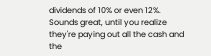dividends of 10% or even 12%. Sounds great, until you realize they're paying out all the cash and the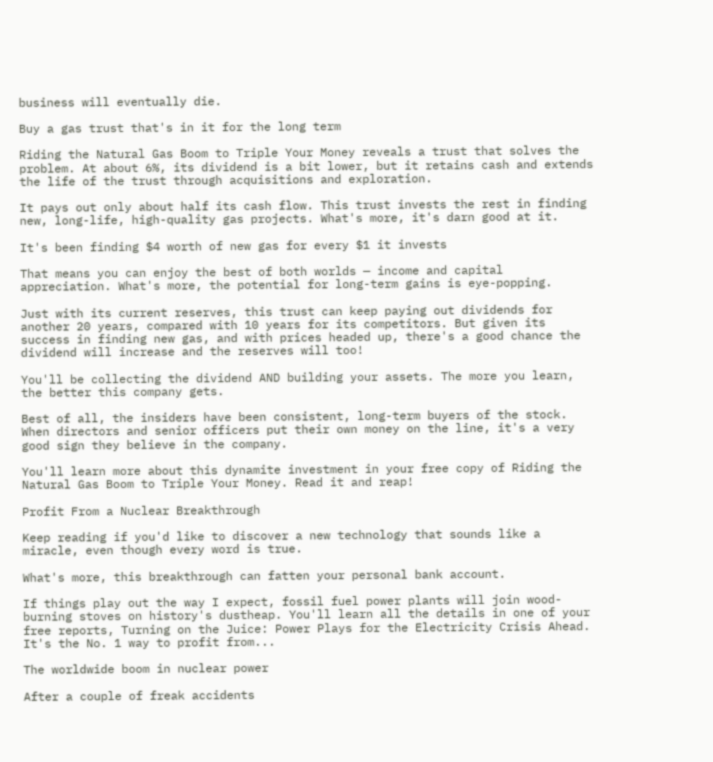business will eventually die.

Buy a gas trust that's in it for the long term

Riding the Natural Gas Boom to Triple Your Money reveals a trust that solves the problem. At about 6%, its dividend is a bit lower, but it retains cash and extends the life of the trust through acquisitions and exploration.

It pays out only about half its cash flow. This trust invests the rest in finding new, long-life, high-quality gas projects. What's more, it's darn good at it.

It's been finding $4 worth of new gas for every $1 it invests

That means you can enjoy the best of both worlds — income and capital appreciation. What's more, the potential for long-term gains is eye-popping.

Just with its current reserves, this trust can keep paying out dividends for another 20 years, compared with 10 years for its competitors. But given its success in finding new gas, and with prices headed up, there's a good chance the dividend will increase and the reserves will too!

You'll be collecting the dividend AND building your assets. The more you learn, the better this company gets.

Best of all, the insiders have been consistent, long-term buyers of the stock. When directors and senior officers put their own money on the line, it's a very good sign they believe in the company.

You'll learn more about this dynamite investment in your free copy of Riding the Natural Gas Boom to Triple Your Money. Read it and reap!

Profit From a Nuclear Breakthrough

Keep reading if you'd like to discover a new technology that sounds like a miracle, even though every word is true.

What's more, this breakthrough can fatten your personal bank account.

If things play out the way I expect, fossil fuel power plants will join wood-burning stoves on history's dustheap. You'll learn all the details in one of your free reports, Turning on the Juice: Power Plays for the Electricity Crisis Ahead. It's the No. 1 way to profit from...

The worldwide boom in nuclear power

After a couple of freak accidents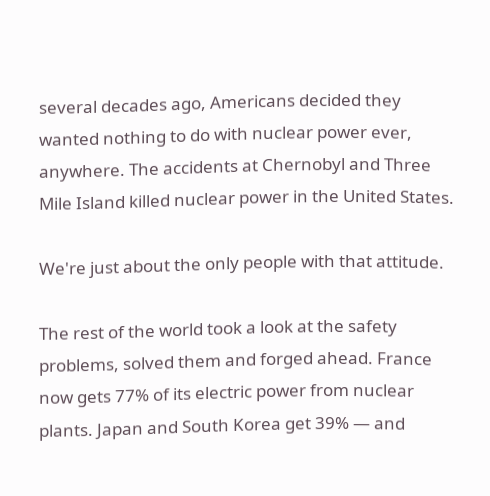several decades ago, Americans decided they wanted nothing to do with nuclear power ever, anywhere. The accidents at Chernobyl and Three Mile Island killed nuclear power in the United States.

We're just about the only people with that attitude.

The rest of the world took a look at the safety problems, solved them and forged ahead. France now gets 77% of its electric power from nuclear plants. Japan and South Korea get 39% — and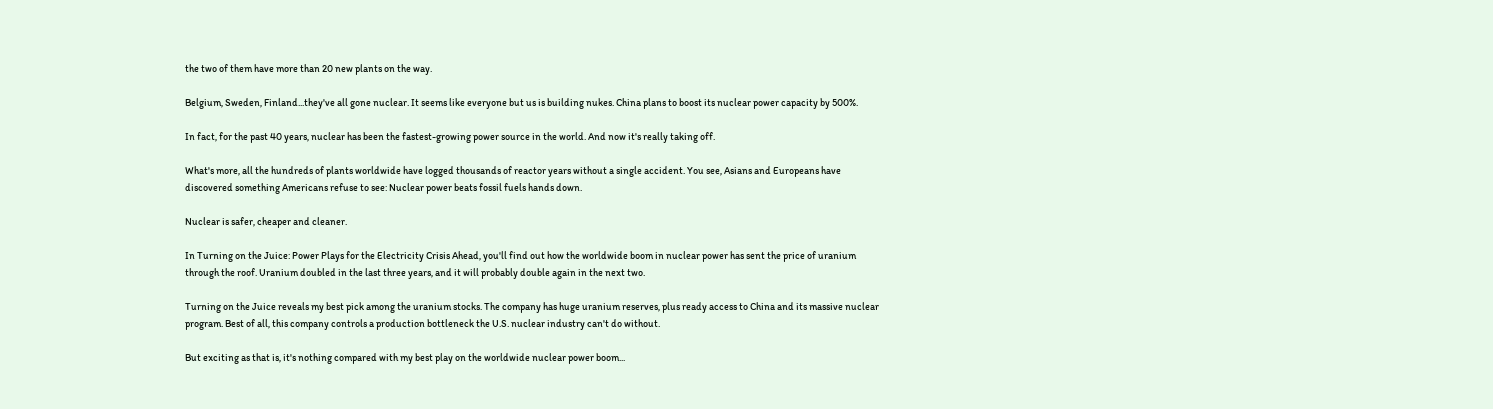the two of them have more than 20 new plants on the way.

Belgium, Sweden, Finland...they've all gone nuclear. It seems like everyone but us is building nukes. China plans to boost its nuclear power capacity by 500%.

In fact, for the past 40 years, nuclear has been the fastest-growing power source in the world. And now it's really taking off.

What's more, all the hundreds of plants worldwide have logged thousands of reactor years without a single accident. You see, Asians and Europeans have discovered something Americans refuse to see: Nuclear power beats fossil fuels hands down.

Nuclear is safer, cheaper and cleaner.

In Turning on the Juice: Power Plays for the Electricity Crisis Ahead, you'll find out how the worldwide boom in nuclear power has sent the price of uranium through the roof. Uranium doubled in the last three years, and it will probably double again in the next two.

Turning on the Juice reveals my best pick among the uranium stocks. The company has huge uranium reserves, plus ready access to China and its massive nuclear program. Best of all, this company controls a production bottleneck the U.S. nuclear industry can't do without.

But exciting as that is, it's nothing compared with my best play on the worldwide nuclear power boom...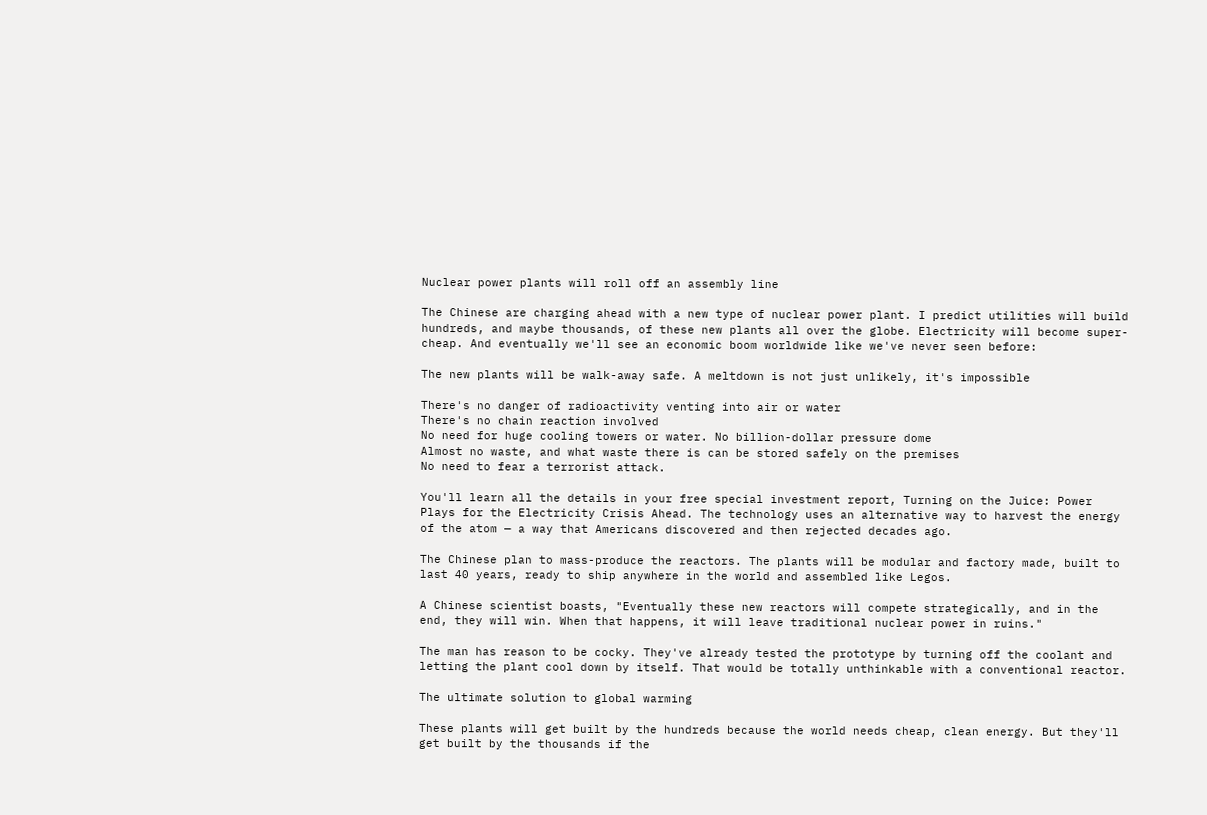Nuclear power plants will roll off an assembly line

The Chinese are charging ahead with a new type of nuclear power plant. I predict utilities will build hundreds, and maybe thousands, of these new plants all over the globe. Electricity will become super-cheap. And eventually we'll see an economic boom worldwide like we've never seen before:

The new plants will be walk-away safe. A meltdown is not just unlikely, it's impossible

There's no danger of radioactivity venting into air or water
There's no chain reaction involved
No need for huge cooling towers or water. No billion-dollar pressure dome
Almost no waste, and what waste there is can be stored safely on the premises
No need to fear a terrorist attack.

You'll learn all the details in your free special investment report, Turning on the Juice: Power Plays for the Electricity Crisis Ahead. The technology uses an alternative way to harvest the energy of the atom — a way that Americans discovered and then rejected decades ago.

The Chinese plan to mass-produce the reactors. The plants will be modular and factory made, built to last 40 years, ready to ship anywhere in the world and assembled like Legos.

A Chinese scientist boasts, "Eventually these new reactors will compete strategically, and in the end, they will win. When that happens, it will leave traditional nuclear power in ruins."

The man has reason to be cocky. They've already tested the prototype by turning off the coolant and letting the plant cool down by itself. That would be totally unthinkable with a conventional reactor.

The ultimate solution to global warming

These plants will get built by the hundreds because the world needs cheap, clean energy. But they'll get built by the thousands if the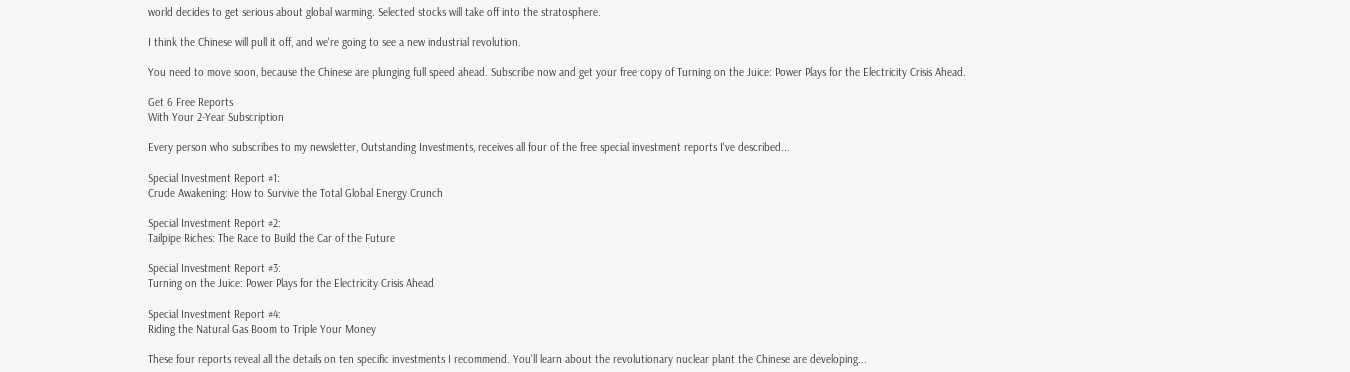world decides to get serious about global warming. Selected stocks will take off into the stratosphere.

I think the Chinese will pull it off, and we're going to see a new industrial revolution.

You need to move soon, because the Chinese are plunging full speed ahead. Subscribe now and get your free copy of Turning on the Juice: Power Plays for the Electricity Crisis Ahead.

Get 6 Free Reports
With Your 2-Year Subscription

Every person who subscribes to my newsletter, Outstanding Investments, receives all four of the free special investment reports I've described...

Special Investment Report #1:
Crude Awakening: How to Survive the Total Global Energy Crunch

Special Investment Report #2:
Tailpipe Riches: The Race to Build the Car of the Future

Special Investment Report #3:
Turning on the Juice: Power Plays for the Electricity Crisis Ahead

Special Investment Report #4:
Riding the Natural Gas Boom to Triple Your Money

These four reports reveal all the details on ten specific investments I recommend. You'll learn about the revolutionary nuclear plant the Chinese are developing...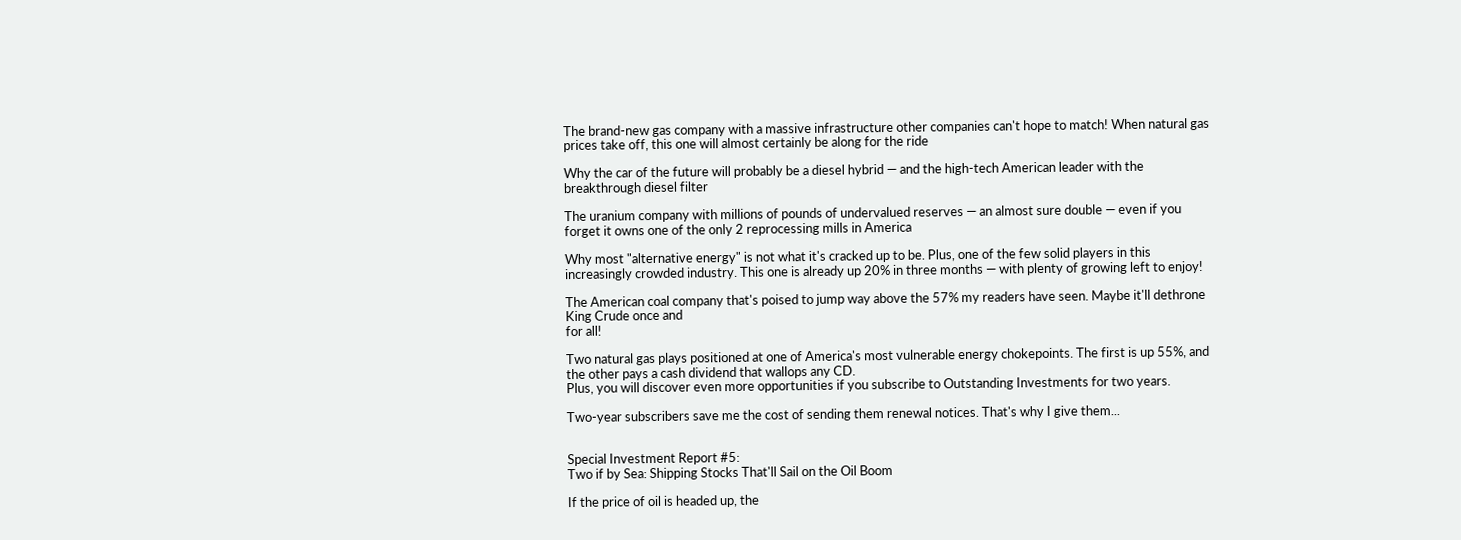The brand-new gas company with a massive infrastructure other companies can't hope to match! When natural gas prices take off, this one will almost certainly be along for the ride

Why the car of the future will probably be a diesel hybrid — and the high-tech American leader with the breakthrough diesel filter

The uranium company with millions of pounds of undervalued reserves — an almost sure double — even if you forget it owns one of the only 2 reprocessing mills in America

Why most "alternative energy" is not what it's cracked up to be. Plus, one of the few solid players in this increasingly crowded industry. This one is already up 20% in three months — with plenty of growing left to enjoy!

The American coal company that's poised to jump way above the 57% my readers have seen. Maybe it'll dethrone King Crude once and
for all!

Two natural gas plays positioned at one of America's most vulnerable energy chokepoints. The first is up 55%, and the other pays a cash dividend that wallops any CD.
Plus, you will discover even more opportunities if you subscribe to Outstanding Investments for two years.

Two-year subscribers save me the cost of sending them renewal notices. That's why I give them...


Special Investment Report #5:
Two if by Sea: Shipping Stocks That'll Sail on the Oil Boom

If the price of oil is headed up, the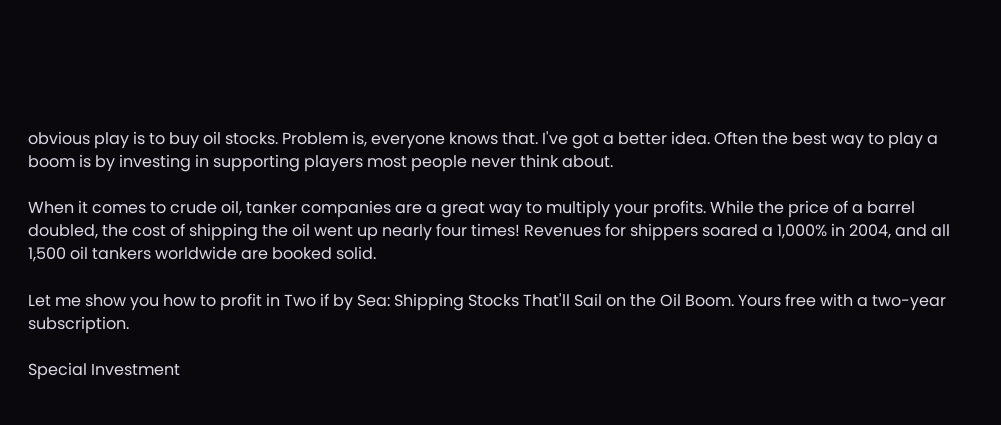obvious play is to buy oil stocks. Problem is, everyone knows that. I've got a better idea. Often the best way to play a boom is by investing in supporting players most people never think about.

When it comes to crude oil, tanker companies are a great way to multiply your profits. While the price of a barrel doubled, the cost of shipping the oil went up nearly four times! Revenues for shippers soared a 1,000% in 2004, and all 1,500 oil tankers worldwide are booked solid.

Let me show you how to profit in Two if by Sea: Shipping Stocks That'll Sail on the Oil Boom. Yours free with a two-year subscription.

Special Investment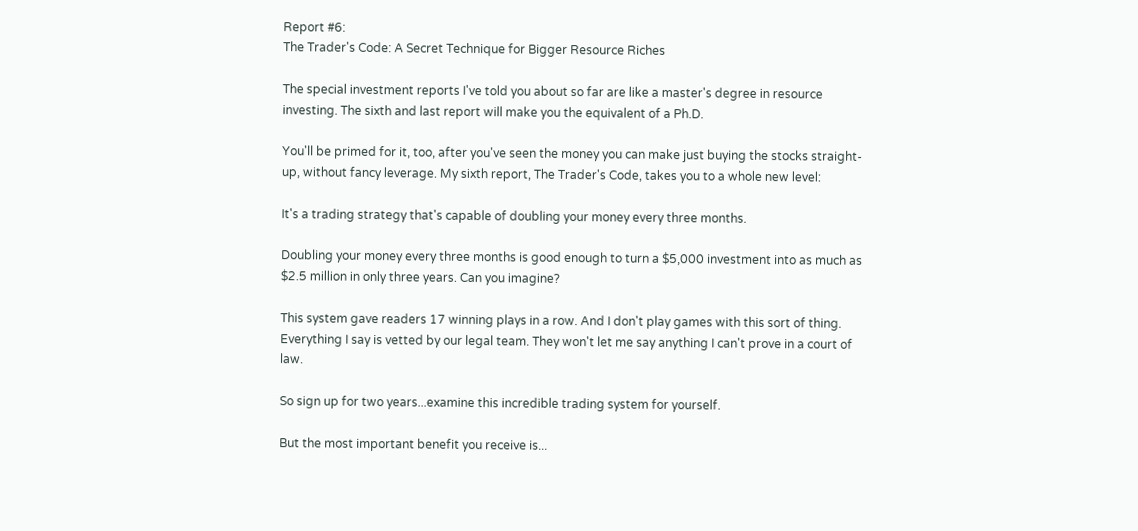Report #6:
The Trader's Code: A Secret Technique for Bigger Resource Riches

The special investment reports I've told you about so far are like a master's degree in resource investing. The sixth and last report will make you the equivalent of a Ph.D.

You'll be primed for it, too, after you've seen the money you can make just buying the stocks straight-up, without fancy leverage. My sixth report, The Trader's Code, takes you to a whole new level:

It's a trading strategy that's capable of doubling your money every three months.

Doubling your money every three months is good enough to turn a $5,000 investment into as much as $2.5 million in only three years. Can you imagine?

This system gave readers 17 winning plays in a row. And I don't play games with this sort of thing. Everything I say is vetted by our legal team. They won't let me say anything I can't prove in a court of law.

So sign up for two years...examine this incredible trading system for yourself.

But the most important benefit you receive is...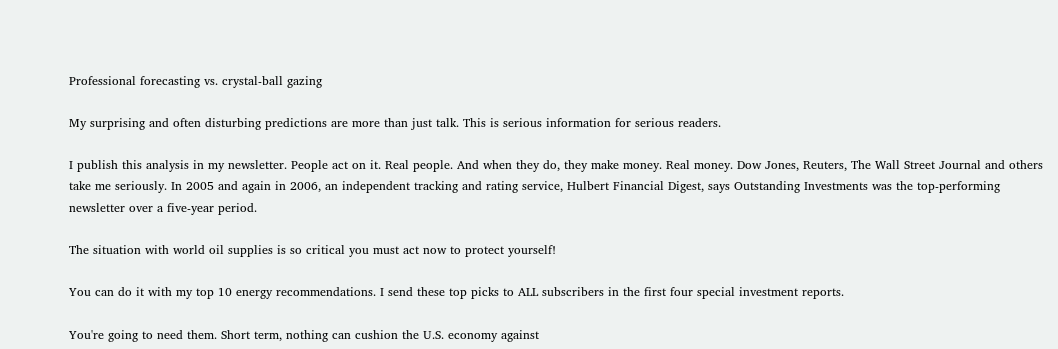Professional forecasting vs. crystal-ball gazing

My surprising and often disturbing predictions are more than just talk. This is serious information for serious readers.

I publish this analysis in my newsletter. People act on it. Real people. And when they do, they make money. Real money. Dow Jones, Reuters, The Wall Street Journal and others take me seriously. In 2005 and again in 2006, an independent tracking and rating service, Hulbert Financial Digest, says Outstanding Investments was the top-performing newsletter over a five-year period.

The situation with world oil supplies is so critical you must act now to protect yourself!

You can do it with my top 10 energy recommendations. I send these top picks to ALL subscribers in the first four special investment reports.

You're going to need them. Short term, nothing can cushion the U.S. economy against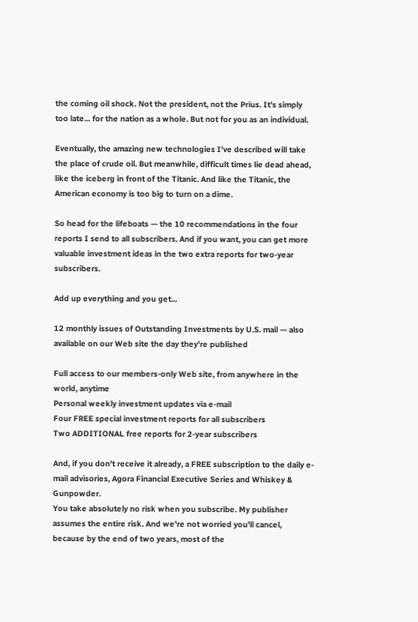the coming oil shock. Not the president, not the Prius. It's simply too late... for the nation as a whole. But not for you as an individual.

Eventually, the amazing new technologies I've described will take the place of crude oil. But meanwhile, difficult times lie dead ahead, like the iceberg in front of the Titanic. And like the Titanic, the American economy is too big to turn on a dime.

So head for the lifeboats — the 10 recommendations in the four reports I send to all subscribers. And if you want, you can get more valuable investment ideas in the two extra reports for two-year subscribers.

Add up everything and you get...

12 monthly issues of Outstanding Investments by U.S. mail — also available on our Web site the day they're published

Full access to our members-only Web site, from anywhere in the world, anytime
Personal weekly investment updates via e-mail
Four FREE special investment reports for all subscribers
Two ADDITIONAL free reports for 2-year subscribers

And, if you don't receive it already, a FREE subscription to the daily e-mail advisories, Agora Financial Executive Series and Whiskey & Gunpowder.
You take absolutely no risk when you subscribe. My publisher assumes the entire risk. And we're not worried you'll cancel, because by the end of two years, most of the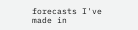forecasts I've made in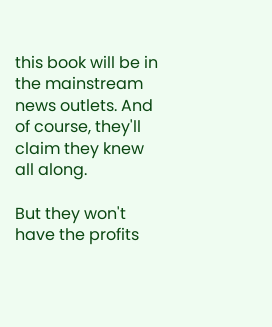this book will be in the mainstream news outlets. And of course, they'll claim they knew all along.

But they won't have the profits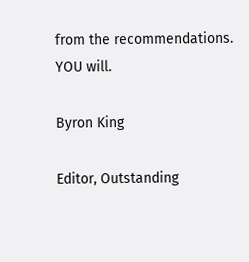from the recommendations. YOU will.

Byron King

Editor, Outstanding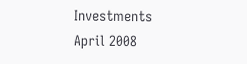Investments
April 2008